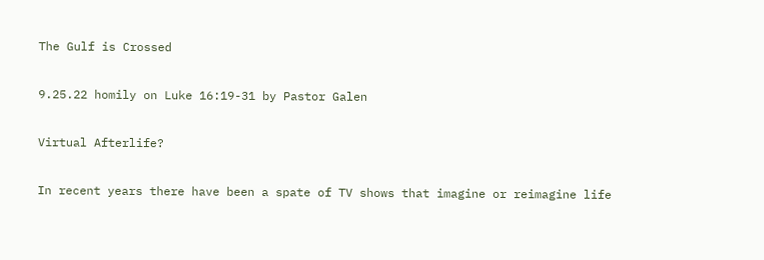The Gulf is Crossed

9.25.22 homily on Luke 16:19-31 by Pastor Galen

Virtual Afterlife?

In recent years there have been a spate of TV shows that imagine or reimagine life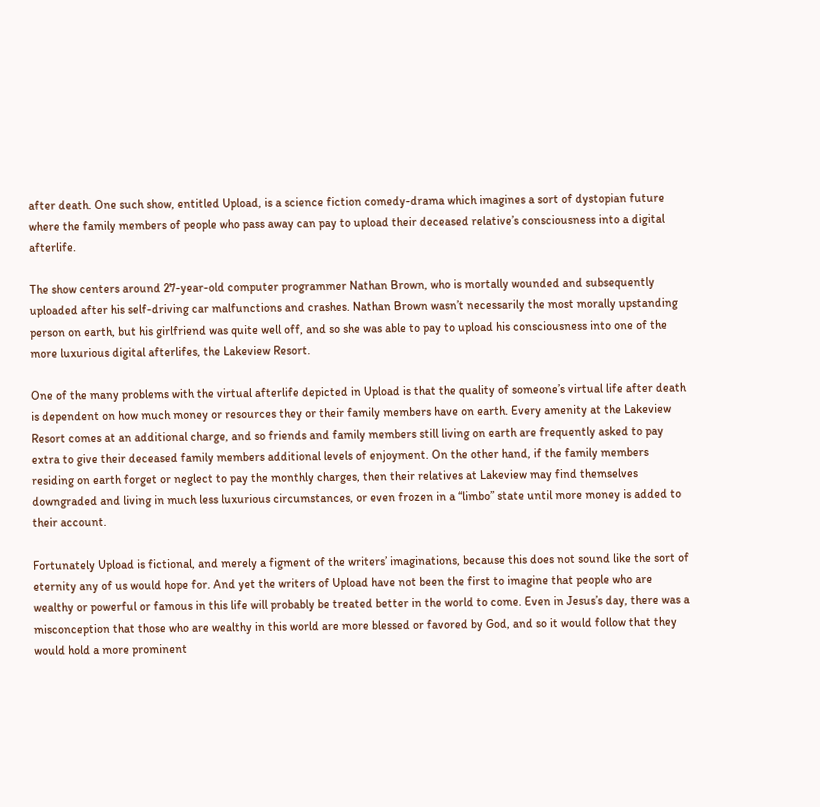after death. One such show, entitled Upload, is a science fiction comedy-drama which imagines a sort of dystopian future where the family members of people who pass away can pay to upload their deceased relative’s consciousness into a digital afterlife.

The show centers around 27-year-old computer programmer Nathan Brown, who is mortally wounded and subsequently uploaded after his self-driving car malfunctions and crashes. Nathan Brown wasn’t necessarily the most morally upstanding person on earth, but his girlfriend was quite well off, and so she was able to pay to upload his consciousness into one of the more luxurious digital afterlifes, the Lakeview Resort.

One of the many problems with the virtual afterlife depicted in Upload is that the quality of someone’s virtual life after death is dependent on how much money or resources they or their family members have on earth. Every amenity at the Lakeview Resort comes at an additional charge, and so friends and family members still living on earth are frequently asked to pay extra to give their deceased family members additional levels of enjoyment. On the other hand, if the family members residing on earth forget or neglect to pay the monthly charges, then their relatives at Lakeview may find themselves downgraded and living in much less luxurious circumstances, or even frozen in a “limbo” state until more money is added to their account.

Fortunately Upload is fictional, and merely a figment of the writers’ imaginations, because this does not sound like the sort of eternity any of us would hope for. And yet the writers of Upload have not been the first to imagine that people who are wealthy or powerful or famous in this life will probably be treated better in the world to come. Even in Jesus’s day, there was a misconception that those who are wealthy in this world are more blessed or favored by God, and so it would follow that they would hold a more prominent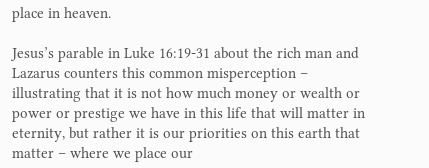place in heaven.

Jesus’s parable in Luke 16:19-31 about the rich man and Lazarus counters this common misperception – illustrating that it is not how much money or wealth or power or prestige we have in this life that will matter in eternity, but rather it is our priorities on this earth that matter – where we place our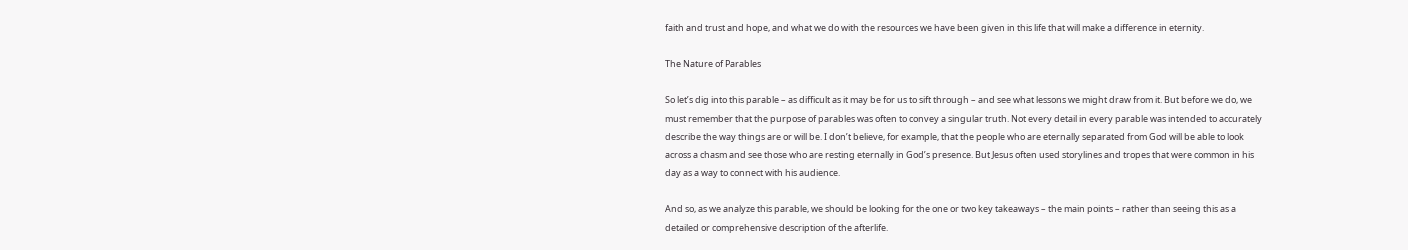faith and trust and hope, and what we do with the resources we have been given in this life that will make a difference in eternity.

The Nature of Parables

So let’s dig into this parable – as difficult as it may be for us to sift through – and see what lessons we might draw from it. But before we do, we must remember that the purpose of parables was often to convey a singular truth. Not every detail in every parable was intended to accurately describe the way things are or will be. I don’t believe, for example, that the people who are eternally separated from God will be able to look across a chasm and see those who are resting eternally in God’s presence. But Jesus often used storylines and tropes that were common in his day as a way to connect with his audience.

And so, as we analyze this parable, we should be looking for the one or two key takeaways – the main points – rather than seeing this as a detailed or comprehensive description of the afterlife.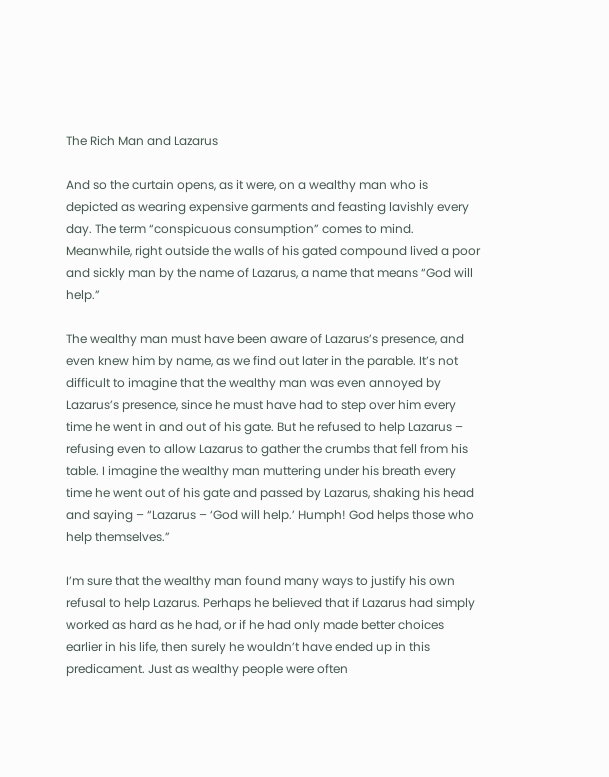The Rich Man and Lazarus

And so the curtain opens, as it were, on a wealthy man who is depicted as wearing expensive garments and feasting lavishly every day. The term “conspicuous consumption” comes to mind. Meanwhile, right outside the walls of his gated compound lived a poor and sickly man by the name of Lazarus, a name that means “God will help.”

The wealthy man must have been aware of Lazarus’s presence, and even knew him by name, as we find out later in the parable. It’s not difficult to imagine that the wealthy man was even annoyed by Lazarus’s presence, since he must have had to step over him every time he went in and out of his gate. But he refused to help Lazarus – refusing even to allow Lazarus to gather the crumbs that fell from his table. I imagine the wealthy man muttering under his breath every time he went out of his gate and passed by Lazarus, shaking his head and saying – “Lazarus – ‘God will help.’ Humph! God helps those who help themselves.”

I’m sure that the wealthy man found many ways to justify his own refusal to help Lazarus. Perhaps he believed that if Lazarus had simply worked as hard as he had, or if he had only made better choices earlier in his life, then surely he wouldn’t have ended up in this predicament. Just as wealthy people were often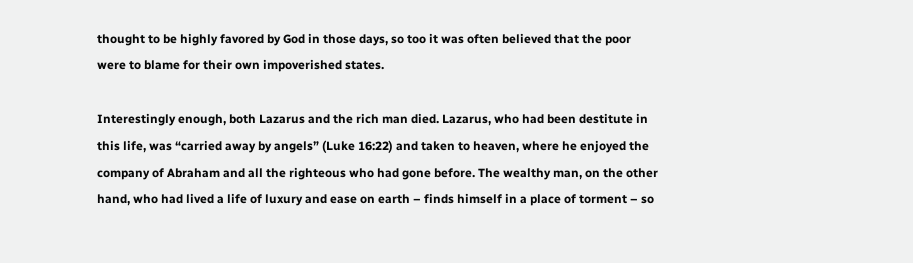thought to be highly favored by God in those days, so too it was often believed that the poor were to blame for their own impoverished states.

Interestingly enough, both Lazarus and the rich man died. Lazarus, who had been destitute in this life, was “carried away by angels” (Luke 16:22) and taken to heaven, where he enjoyed the company of Abraham and all the righteous who had gone before. The wealthy man, on the other hand, who had lived a life of luxury and ease on earth – finds himself in a place of torment – so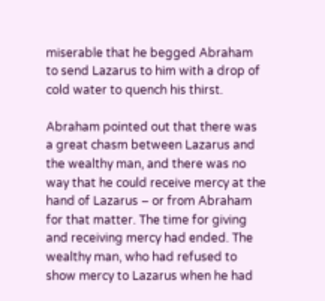miserable that he begged Abraham to send Lazarus to him with a drop of cold water to quench his thirst.

Abraham pointed out that there was a great chasm between Lazarus and the wealthy man, and there was no way that he could receive mercy at the hand of Lazarus – or from Abraham for that matter. The time for giving and receiving mercy had ended. The wealthy man, who had refused to show mercy to Lazarus when he had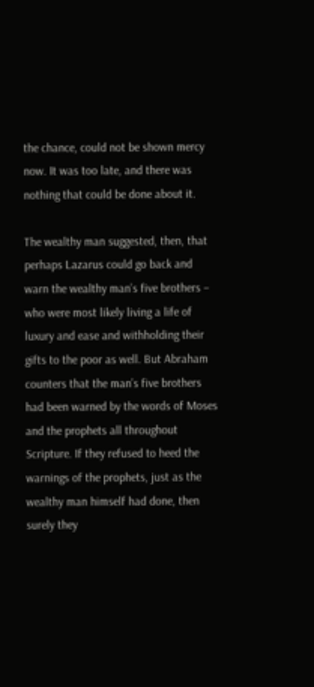the chance, could not be shown mercy now. It was too late, and there was nothing that could be done about it.

The wealthy man suggested, then, that perhaps Lazarus could go back and warn the wealthy man’s five brothers – who were most likely living a life of luxury and ease and withholding their gifts to the poor as well. But Abraham counters that the man’s five brothers had been warned by the words of Moses and the prophets all throughout Scripture. If they refused to heed the warnings of the prophets, just as the wealthy man himself had done, then surely they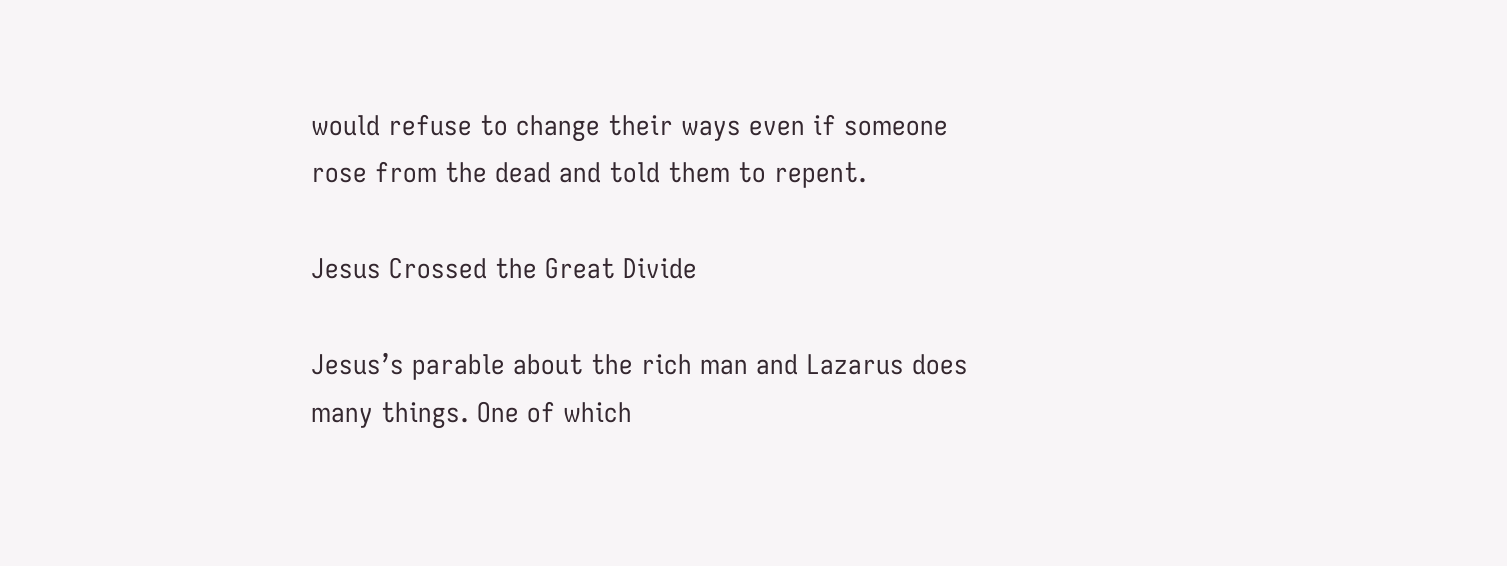would refuse to change their ways even if someone rose from the dead and told them to repent.

Jesus Crossed the Great Divide

Jesus’s parable about the rich man and Lazarus does many things. One of which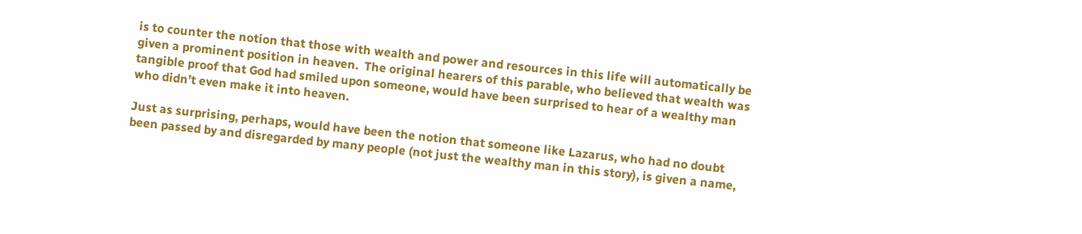is to counter the notion that those with wealth and power and resources in this life will automatically be given a prominent position in heaven.  The original hearers of this parable, who believed that wealth was tangible proof that God had smiled upon someone, would have been surprised to hear of a wealthy man who didn’t even make it into heaven.

Just as surprising, perhaps, would have been the notion that someone like Lazarus, who had no doubt been passed by and disregarded by many people (not just the wealthy man in this story), is given a name,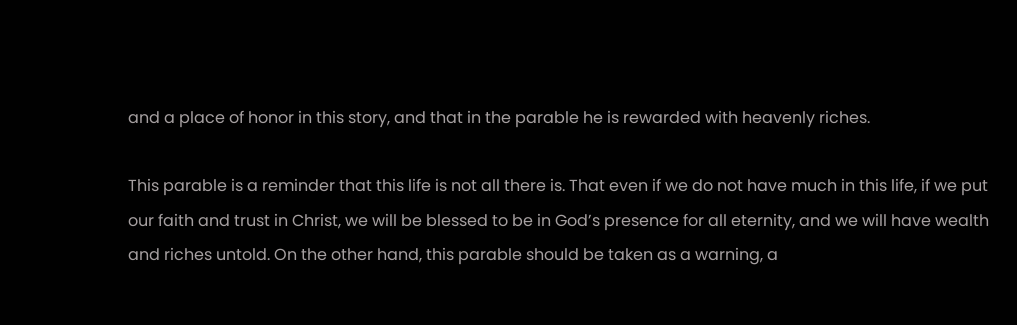and a place of honor in this story, and that in the parable he is rewarded with heavenly riches.

This parable is a reminder that this life is not all there is. That even if we do not have much in this life, if we put our faith and trust in Christ, we will be blessed to be in God’s presence for all eternity, and we will have wealth and riches untold. On the other hand, this parable should be taken as a warning, a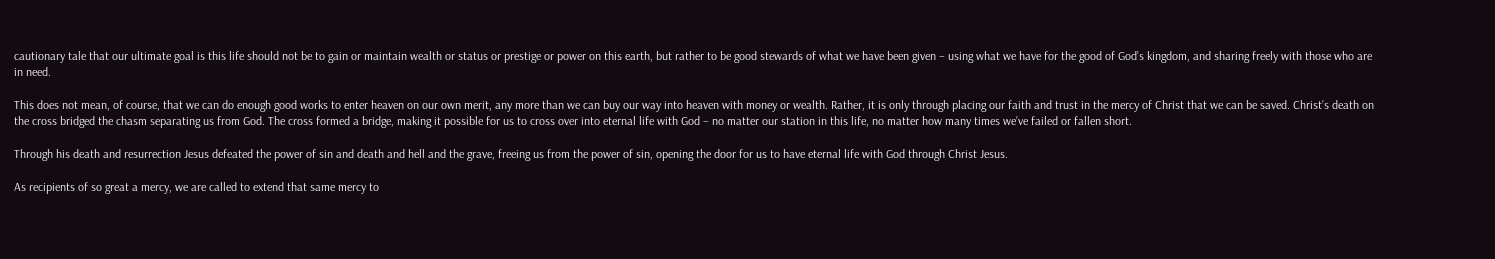cautionary tale that our ultimate goal is this life should not be to gain or maintain wealth or status or prestige or power on this earth, but rather to be good stewards of what we have been given – using what we have for the good of God’s kingdom, and sharing freely with those who are in need.

This does not mean, of course, that we can do enough good works to enter heaven on our own merit, any more than we can buy our way into heaven with money or wealth. Rather, it is only through placing our faith and trust in the mercy of Christ that we can be saved. Christ’s death on the cross bridged the chasm separating us from God. The cross formed a bridge, making it possible for us to cross over into eternal life with God – no matter our station in this life, no matter how many times we’ve failed or fallen short.

Through his death and resurrection Jesus defeated the power of sin and death and hell and the grave, freeing us from the power of sin, opening the door for us to have eternal life with God through Christ Jesus.

As recipients of so great a mercy, we are called to extend that same mercy to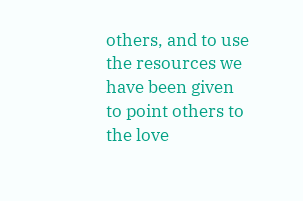others, and to use the resources we have been given to point others to the love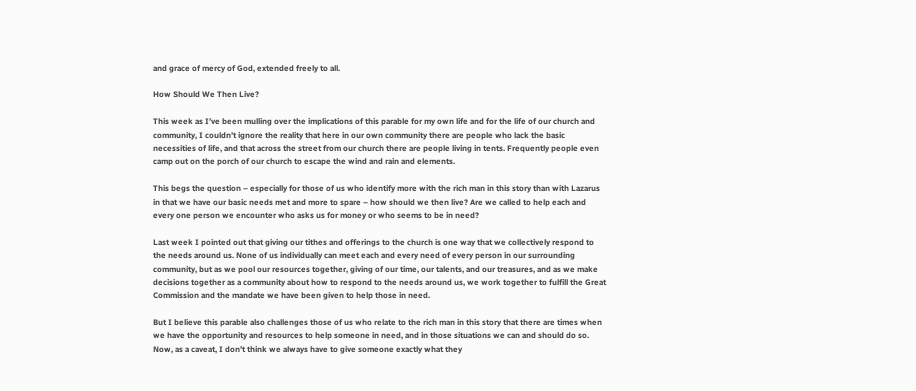and grace of mercy of God, extended freely to all.

How Should We Then Live?

This week as I’ve been mulling over the implications of this parable for my own life and for the life of our church and community, I couldn’t ignore the reality that here in our own community there are people who lack the basic necessities of life, and that across the street from our church there are people living in tents. Frequently people even camp out on the porch of our church to escape the wind and rain and elements.

This begs the question – especially for those of us who identify more with the rich man in this story than with Lazarus in that we have our basic needs met and more to spare – how should we then live? Are we called to help each and every one person we encounter who asks us for money or who seems to be in need?

Last week I pointed out that giving our tithes and offerings to the church is one way that we collectively respond to the needs around us. None of us individually can meet each and every need of every person in our surrounding community, but as we pool our resources together, giving of our time, our talents, and our treasures, and as we make decisions together as a community about how to respond to the needs around us, we work together to fulfill the Great Commission and the mandate we have been given to help those in need.

But I believe this parable also challenges those of us who relate to the rich man in this story that there are times when we have the opportunity and resources to help someone in need, and in those situations we can and should do so. Now, as a caveat, I don’t think we always have to give someone exactly what they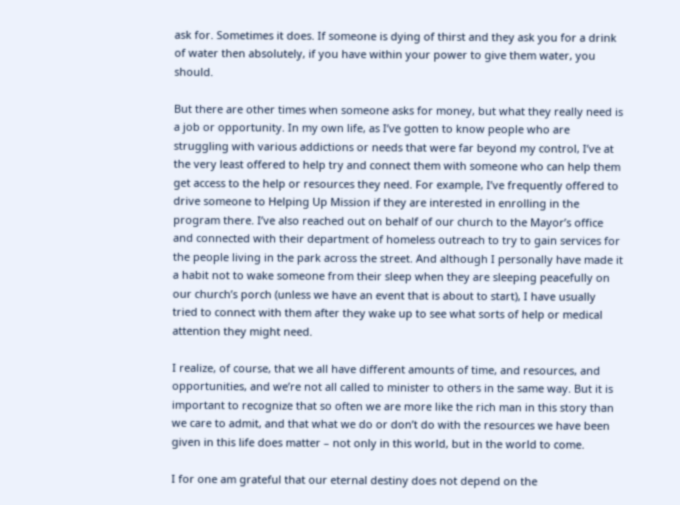ask for. Sometimes it does. If someone is dying of thirst and they ask you for a drink of water then absolutely, if you have within your power to give them water, you should.

But there are other times when someone asks for money, but what they really need is a job or opportunity. In my own life, as I’ve gotten to know people who are struggling with various addictions or needs that were far beyond my control, I’ve at the very least offered to help try and connect them with someone who can help them get access to the help or resources they need. For example, I’ve frequently offered to drive someone to Helping Up Mission if they are interested in enrolling in the program there. I’ve also reached out on behalf of our church to the Mayor’s office and connected with their department of homeless outreach to try to gain services for the people living in the park across the street. And although I personally have made it a habit not to wake someone from their sleep when they are sleeping peacefully on our church’s porch (unless we have an event that is about to start), I have usually tried to connect with them after they wake up to see what sorts of help or medical attention they might need.

I realize, of course, that we all have different amounts of time, and resources, and opportunities, and we’re not all called to minister to others in the same way. But it is important to recognize that so often we are more like the rich man in this story than we care to admit, and that what we do or don’t do with the resources we have been given in this life does matter – not only in this world, but in the world to come.

I for one am grateful that our eternal destiny does not depend on the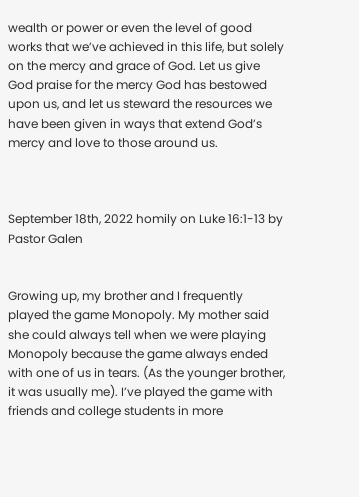wealth or power or even the level of good works that we’ve achieved in this life, but solely on the mercy and grace of God. Let us give God praise for the mercy God has bestowed upon us, and let us steward the resources we have been given in ways that extend God’s mercy and love to those around us.



September 18th, 2022 homily on Luke 16:1-13 by Pastor Galen


Growing up, my brother and I frequently played the game Monopoly. My mother said she could always tell when we were playing Monopoly because the game always ended with one of us in tears. (As the younger brother, it was usually me). I’ve played the game with friends and college students in more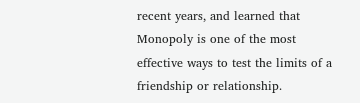recent years, and learned that Monopoly is one of the most effective ways to test the limits of a friendship or relationship.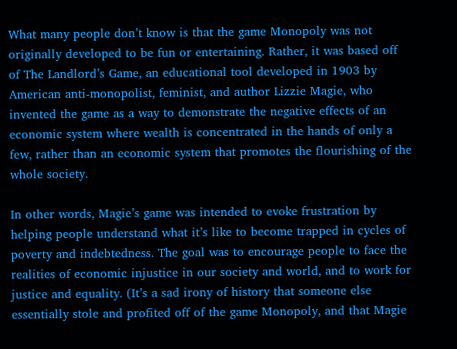What many people don’t know is that the game Monopoly was not originally developed to be fun or entertaining. Rather, it was based off of The Landlord’s Game, an educational tool developed in 1903 by American anti-monopolist, feminist, and author Lizzie Magie, who invented the game as a way to demonstrate the negative effects of an economic system where wealth is concentrated in the hands of only a few, rather than an economic system that promotes the flourishing of the whole society.

In other words, Magie’s game was intended to evoke frustration by helping people understand what it’s like to become trapped in cycles of poverty and indebtedness. The goal was to encourage people to face the realities of economic injustice in our society and world, and to work for justice and equality. (It’s a sad irony of history that someone else essentially stole and profited off of the game Monopoly, and that Magie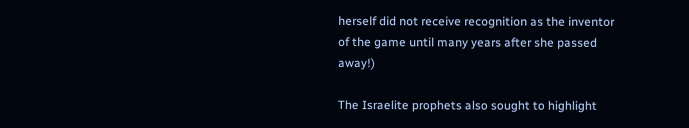herself did not receive recognition as the inventor of the game until many years after she passed away!)

The Israelite prophets also sought to highlight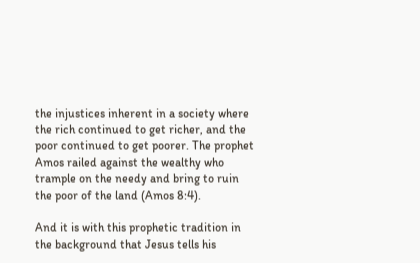the injustices inherent in a society where the rich continued to get richer, and the poor continued to get poorer. The prophet Amos railed against the wealthy who trample on the needy and bring to ruin the poor of the land (Amos 8:4).

And it is with this prophetic tradition in the background that Jesus tells his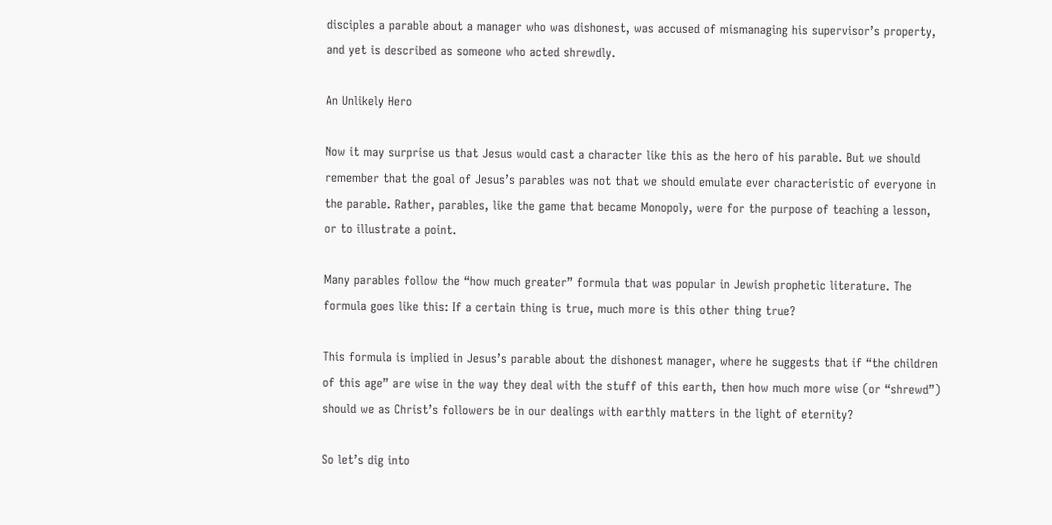disciples a parable about a manager who was dishonest, was accused of mismanaging his supervisor’s property, and yet is described as someone who acted shrewdly.

An Unlikely Hero

Now it may surprise us that Jesus would cast a character like this as the hero of his parable. But we should remember that the goal of Jesus’s parables was not that we should emulate ever characteristic of everyone in the parable. Rather, parables, like the game that became Monopoly, were for the purpose of teaching a lesson, or to illustrate a point.

Many parables follow the “how much greater” formula that was popular in Jewish prophetic literature. The formula goes like this: If a certain thing is true, much more is this other thing true?

This formula is implied in Jesus’s parable about the dishonest manager, where he suggests that if “the children of this age” are wise in the way they deal with the stuff of this earth, then how much more wise (or “shrewd”) should we as Christ’s followers be in our dealings with earthly matters in the light of eternity?

So let’s dig into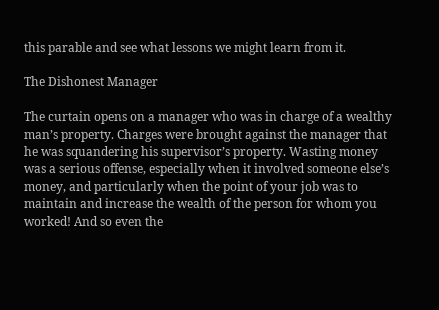this parable and see what lessons we might learn from it.

The Dishonest Manager

The curtain opens on a manager who was in charge of a wealthy man’s property. Charges were brought against the manager that he was squandering his supervisor’s property. Wasting money was a serious offense, especially when it involved someone else’s money, and particularly when the point of your job was to maintain and increase the wealth of the person for whom you worked! And so even the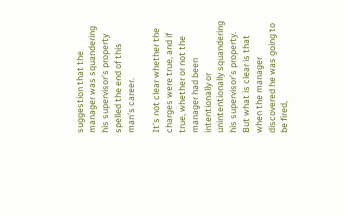suggestion that the manager was squandering his supervisor’s property spelled the end of this man’s career.

It’s not clear whether the charges were true, and if true, whether or not the manager had been intentionally or unintentionally squandering his supervisor’s property. But what is clear is that when the manager discovered he was going to be fired,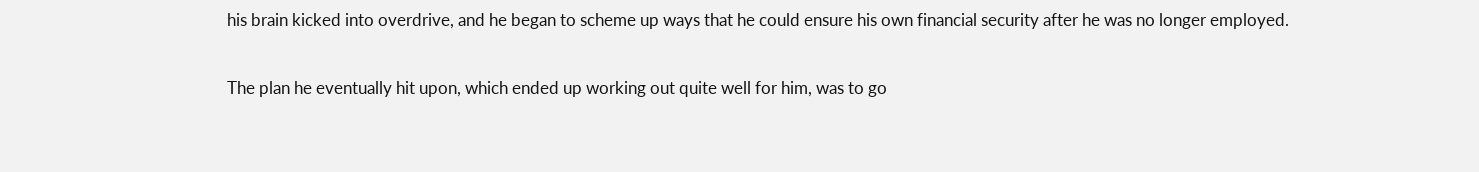his brain kicked into overdrive, and he began to scheme up ways that he could ensure his own financial security after he was no longer employed.

The plan he eventually hit upon, which ended up working out quite well for him, was to go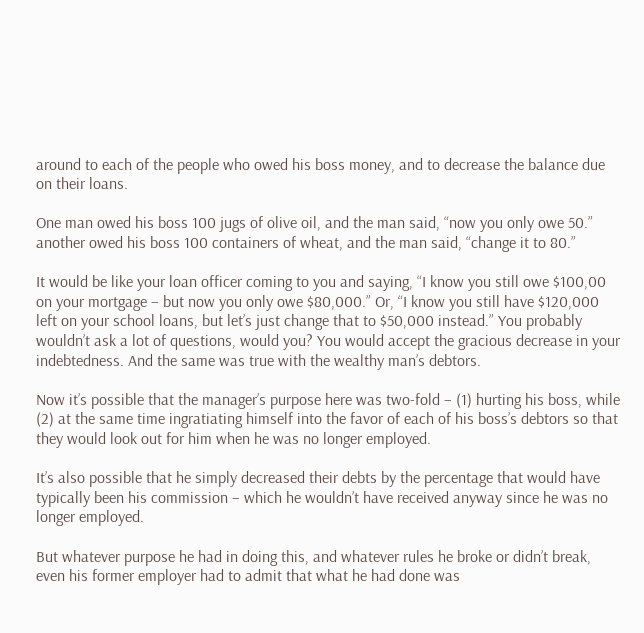around to each of the people who owed his boss money, and to decrease the balance due on their loans.

One man owed his boss 100 jugs of olive oil, and the man said, “now you only owe 50.” another owed his boss 100 containers of wheat, and the man said, “change it to 80.”

It would be like your loan officer coming to you and saying, “I know you still owe $100,00 on your mortgage – but now you only owe $80,000.” Or, “I know you still have $120,000 left on your school loans, but let’s just change that to $50,000 instead.” You probably wouldn’t ask a lot of questions, would you? You would accept the gracious decrease in your indebtedness. And the same was true with the wealthy man’s debtors.

Now it’s possible that the manager’s purpose here was two-fold – (1) hurting his boss, while (2) at the same time ingratiating himself into the favor of each of his boss’s debtors so that they would look out for him when he was no longer employed.

It’s also possible that he simply decreased their debts by the percentage that would have typically been his commission – which he wouldn’t have received anyway since he was no longer employed.

But whatever purpose he had in doing this, and whatever rules he broke or didn’t break, even his former employer had to admit that what he had done was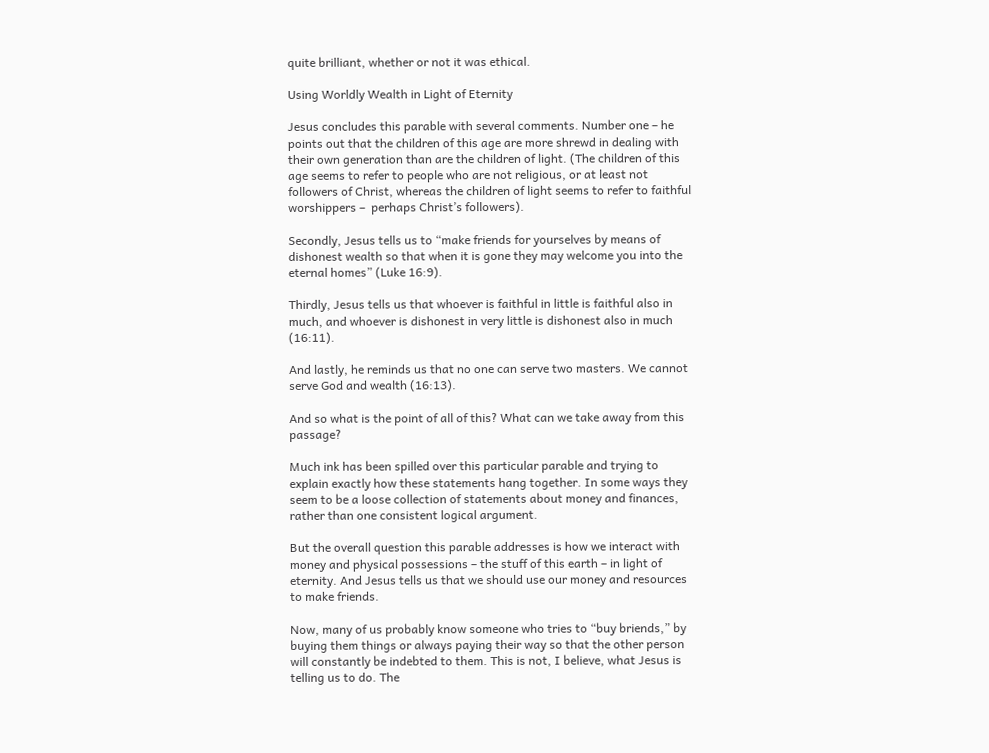quite brilliant, whether or not it was ethical.

Using Worldly Wealth in Light of Eternity

Jesus concludes this parable with several comments. Number one – he points out that the children of this age are more shrewd in dealing with their own generation than are the children of light. (The children of this age seems to refer to people who are not religious, or at least not followers of Christ, whereas the children of light seems to refer to faithful worshippers –  perhaps Christ’s followers).

Secondly, Jesus tells us to “make friends for yourselves by means of dishonest wealth so that when it is gone they may welcome you into the eternal homes” (Luke 16:9).

Thirdly, Jesus tells us that whoever is faithful in little is faithful also in much, and whoever is dishonest in very little is dishonest also in much (16:11).

And lastly, he reminds us that no one can serve two masters. We cannot serve God and wealth (16:13).

And so what is the point of all of this? What can we take away from this passage?

Much ink has been spilled over this particular parable and trying to explain exactly how these statements hang together. In some ways they seem to be a loose collection of statements about money and finances, rather than one consistent logical argument.

But the overall question this parable addresses is how we interact with money and physical possessions – the stuff of this earth – in light of eternity. And Jesus tells us that we should use our money and resources to make friends.

Now, many of us probably know someone who tries to “buy briends,” by buying them things or always paying their way so that the other person will constantly be indebted to them. This is not, I believe, what Jesus is telling us to do. The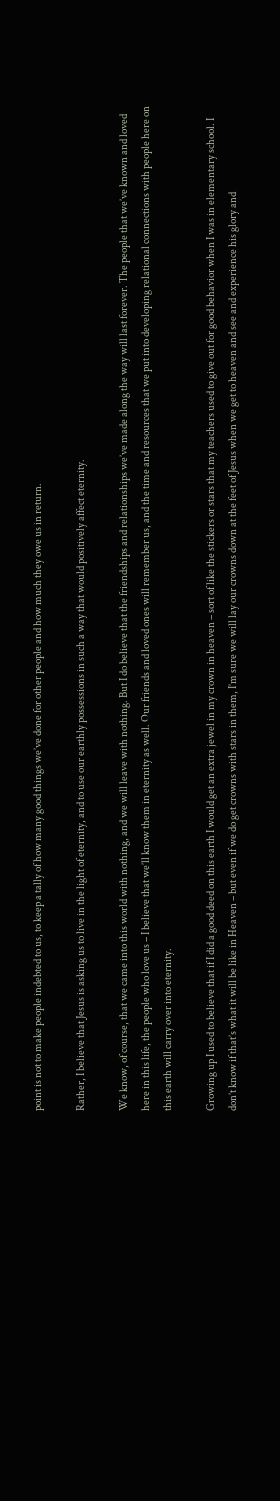point is not to make people indebted to us, to keep a tally of how many good things we’ve done for other people and how much they owe us in return.

Rather, I believe that Jesus is asking us to live in the light of eternity, and to use our earthly possessions in such a way that would positively affect eternity.

We know, of course, that we came into this world with nothing, and we will leave with nothing. But I do believe that the friendships and relationships we’ve made along the way will last forever. The people that we’ve known and loved here in this life, the people who love us – I believe that we’ll know them in eternity as well. Our friends and loved ones will remember us, and the time and resources that we put into developing relational connections with people here on this earth will carry over into eternity.

Growing up I used to believe that if I did a good deed on this earth I would get an extra jewel in my crown in heaven – sort of like the stickers or stars that my teachers used to give out for good behavior when I was in elementary school. I don’t know if that’s what it will be like in Heaven – but even if we do get crowns with stars in them, I’m sure we will lay our crowns down at the feet of Jesus when we get to heaven and see and experience his glory and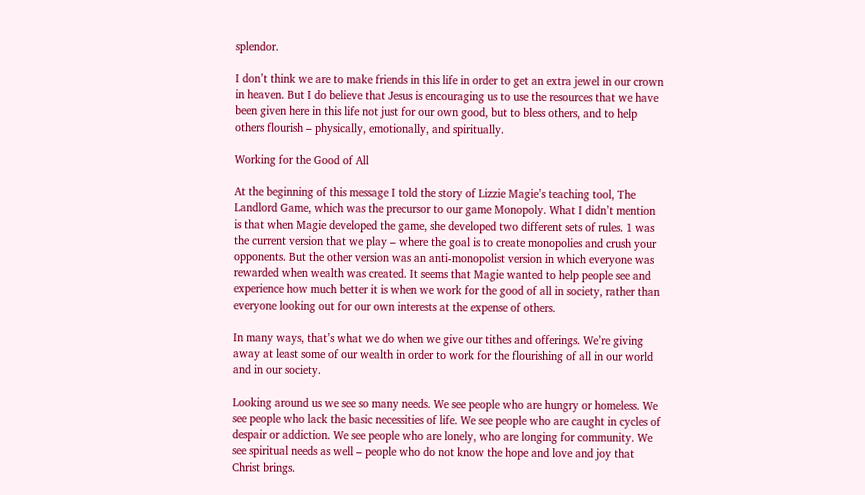splendor.

I don’t think we are to make friends in this life in order to get an extra jewel in our crown in heaven. But I do believe that Jesus is encouraging us to use the resources that we have been given here in this life not just for our own good, but to bless others, and to help others flourish – physically, emotionally, and spiritually.

Working for the Good of All

At the beginning of this message I told the story of Lizzie Magie’s teaching tool, The Landlord Game, which was the precursor to our game Monopoly. What I didn’t mention is that when Magie developed the game, she developed two different sets of rules. 1 was the current version that we play – where the goal is to create monopolies and crush your opponents. But the other version was an anti-monopolist version in which everyone was rewarded when wealth was created. It seems that Magie wanted to help people see and experience how much better it is when we work for the good of all in society, rather than everyone looking out for our own interests at the expense of others.

In many ways, that’s what we do when we give our tithes and offerings. We’re giving away at least some of our wealth in order to work for the flourishing of all in our world and in our society.

Looking around us we see so many needs. We see people who are hungry or homeless. We see people who lack the basic necessities of life. We see people who are caught in cycles of despair or addiction. We see people who are lonely, who are longing for community. We see spiritual needs as well – people who do not know the hope and love and joy that Christ brings.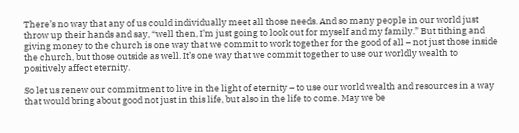There’s no way that any of us could individually meet all those needs. And so many people in our world just throw up their hands and say, “well then, I’m just going to look out for myself and my family.” But tithing and giving money to the church is one way that we commit to work together for the good of all – not just those inside the church, but those outside as well. It’s one way that we commit together to use our worldly wealth to positively affect eternity.

So let us renew our commitment to live in the light of eternity – to use our world wealth and resources in a way that would bring about good not just in this life, but also in the life to come. May we be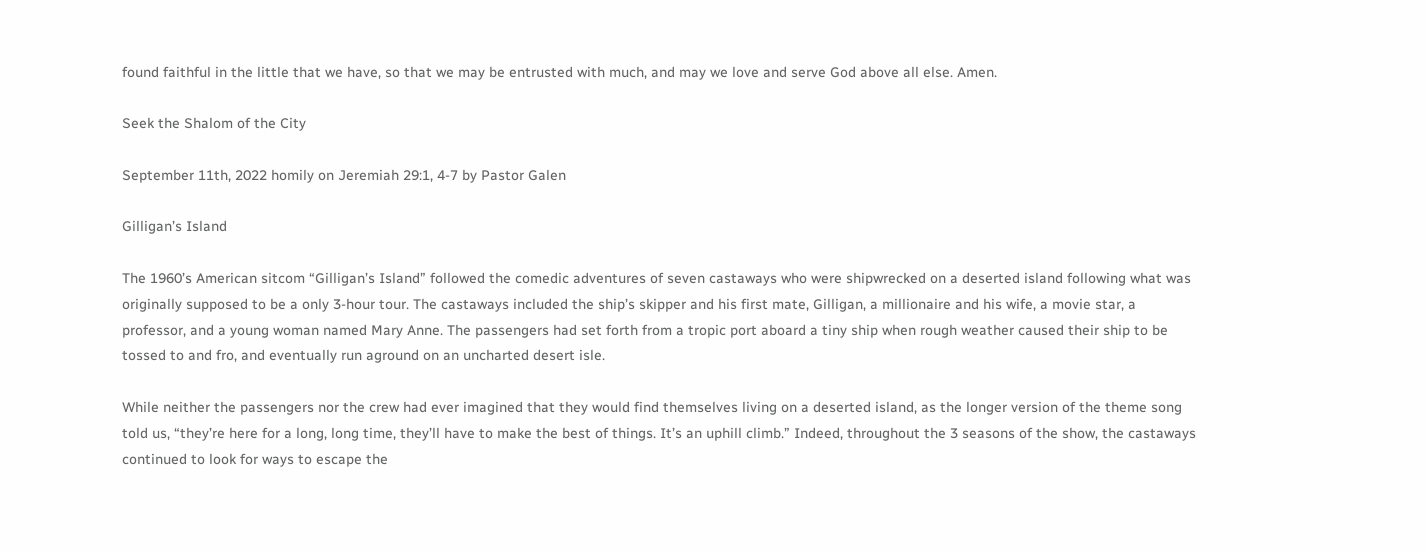found faithful in the little that we have, so that we may be entrusted with much, and may we love and serve God above all else. Amen.

Seek the Shalom of the City

September 11th, 2022 homily on Jeremiah 29:1, 4-7 by Pastor Galen

Gilligan’s Island

The 1960’s American sitcom “Gilligan’s Island” followed the comedic adventures of seven castaways who were shipwrecked on a deserted island following what was originally supposed to be a only 3-hour tour. The castaways included the ship’s skipper and his first mate, Gilligan, a millionaire and his wife, a movie star, a professor, and a young woman named Mary Anne. The passengers had set forth from a tropic port aboard a tiny ship when rough weather caused their ship to be tossed to and fro, and eventually run aground on an uncharted desert isle.

While neither the passengers nor the crew had ever imagined that they would find themselves living on a deserted island, as the longer version of the theme song told us, “they’re here for a long, long time, they’ll have to make the best of things. It’s an uphill climb.” Indeed, throughout the 3 seasons of the show, the castaways continued to look for ways to escape the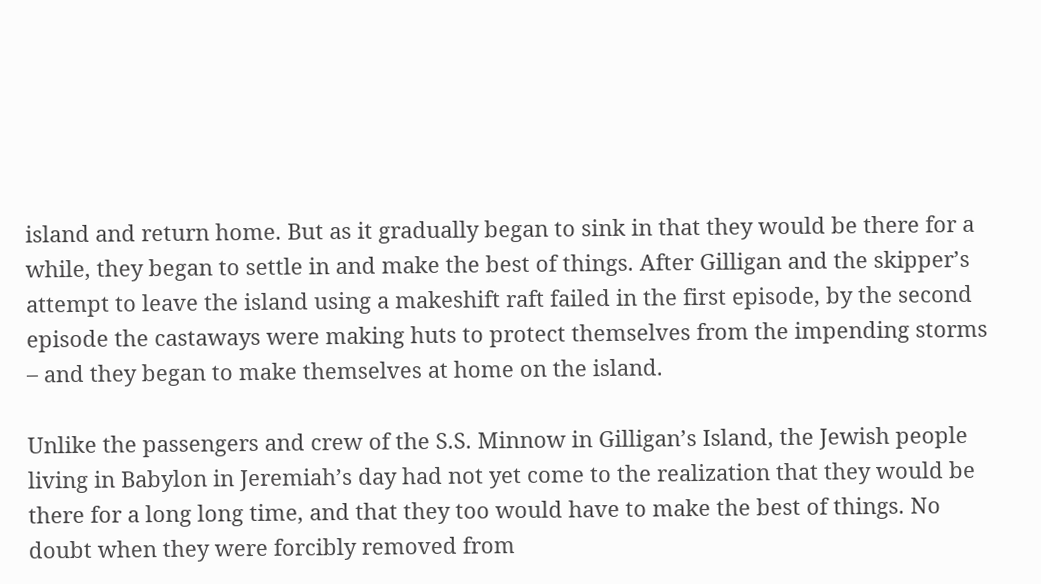island and return home. But as it gradually began to sink in that they would be there for a while, they began to settle in and make the best of things. After Gilligan and the skipper’s attempt to leave the island using a makeshift raft failed in the first episode, by the second episode the castaways were making huts to protect themselves from the impending storms – and they began to make themselves at home on the island.

Unlike the passengers and crew of the S.S. Minnow in Gilligan’s Island, the Jewish people living in Babylon in Jeremiah’s day had not yet come to the realization that they would be there for a long long time, and that they too would have to make the best of things. No doubt when they were forcibly removed from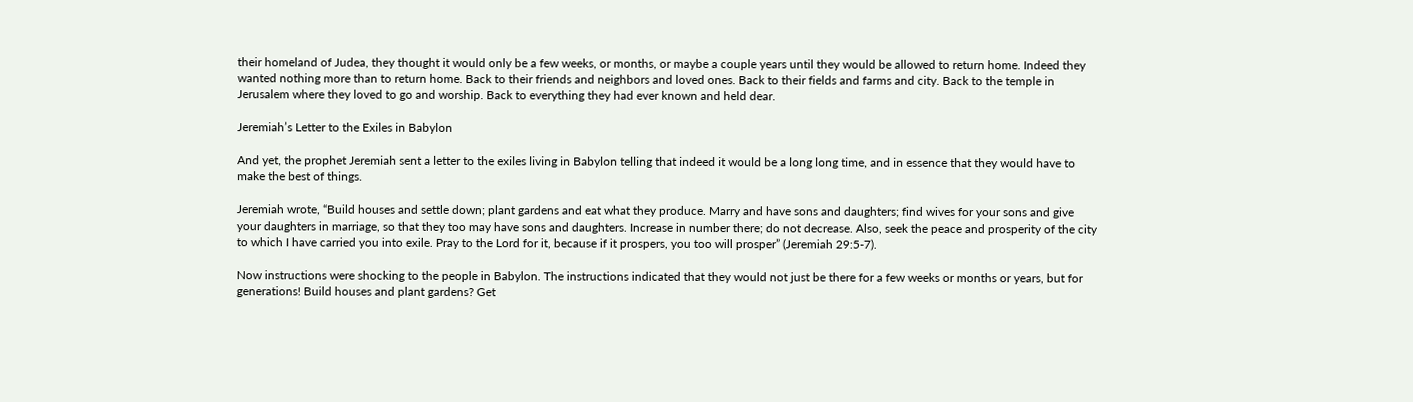their homeland of Judea, they thought it would only be a few weeks, or months, or maybe a couple years until they would be allowed to return home. Indeed they wanted nothing more than to return home. Back to their friends and neighbors and loved ones. Back to their fields and farms and city. Back to the temple in Jerusalem where they loved to go and worship. Back to everything they had ever known and held dear.

Jeremiah’s Letter to the Exiles in Babylon

And yet, the prophet Jeremiah sent a letter to the exiles living in Babylon telling that indeed it would be a long long time, and in essence that they would have to make the best of things.

Jeremiah wrote, “Build houses and settle down; plant gardens and eat what they produce. Marry and have sons and daughters; find wives for your sons and give your daughters in marriage, so that they too may have sons and daughters. Increase in number there; do not decrease. Also, seek the peace and prosperity of the city to which I have carried you into exile. Pray to the Lord for it, because if it prospers, you too will prosper” (Jeremiah 29:5-7).

Now instructions were shocking to the people in Babylon. The instructions indicated that they would not just be there for a few weeks or months or years, but for generations! Build houses and plant gardens? Get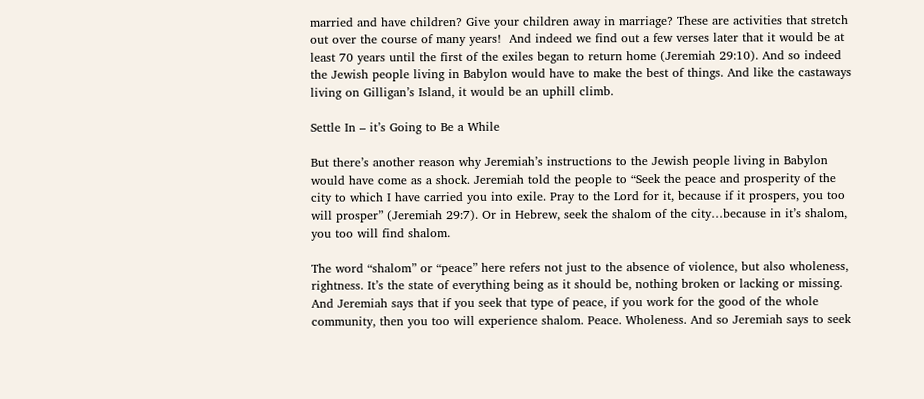married and have children? Give your children away in marriage? These are activities that stretch out over the course of many years!  And indeed we find out a few verses later that it would be at least 70 years until the first of the exiles began to return home (Jeremiah 29:10). And so indeed the Jewish people living in Babylon would have to make the best of things. And like the castaways living on Gilligan’s Island, it would be an uphill climb.

Settle In – it’s Going to Be a While

But there’s another reason why Jeremiah’s instructions to the Jewish people living in Babylon would have come as a shock. Jeremiah told the people to “Seek the peace and prosperity of the city to which I have carried you into exile. Pray to the Lord for it, because if it prospers, you too will prosper” (Jeremiah 29:7). Or in Hebrew, seek the shalom of the city…because in it’s shalom, you too will find shalom.

The word “shalom” or “peace” here refers not just to the absence of violence, but also wholeness, rightness. It’s the state of everything being as it should be, nothing broken or lacking or missing. And Jeremiah says that if you seek that type of peace, if you work for the good of the whole community, then you too will experience shalom. Peace. Wholeness. And so Jeremiah says to seek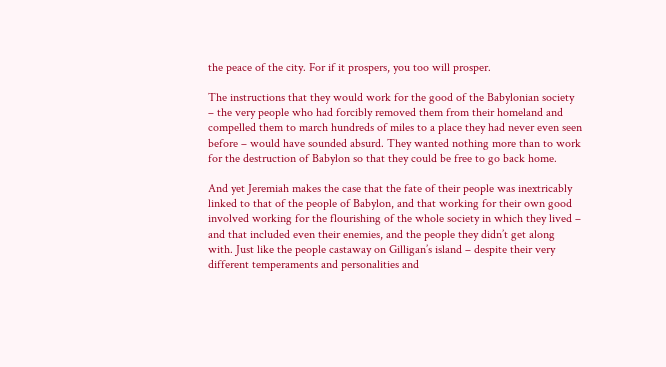the peace of the city. For if it prospers, you too will prosper.

The instructions that they would work for the good of the Babylonian society – the very people who had forcibly removed them from their homeland and compelled them to march hundreds of miles to a place they had never even seen before – would have sounded absurd. They wanted nothing more than to work for the destruction of Babylon so that they could be free to go back home.

And yet Jeremiah makes the case that the fate of their people was inextricably linked to that of the people of Babylon, and that working for their own good involved working for the flourishing of the whole society in which they lived – and that included even their enemies, and the people they didn’t get along with. Just like the people castaway on Gilligan’s island – despite their very different temperaments and personalities and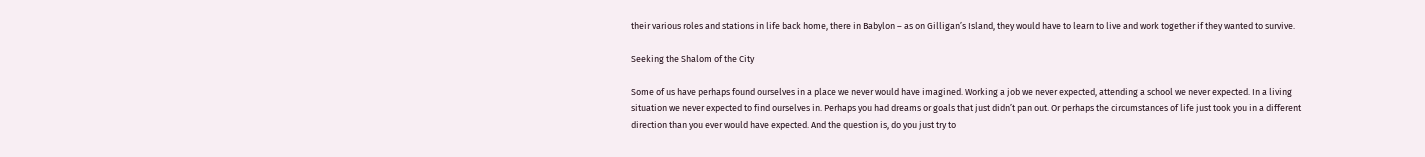their various roles and stations in life back home, there in Babylon – as on Gilligan’s Island, they would have to learn to live and work together if they wanted to survive.

Seeking the Shalom of the City

Some of us have perhaps found ourselves in a place we never would have imagined. Working a job we never expected, attending a school we never expected. In a living situation we never expected to find ourselves in. Perhaps you had dreams or goals that just didn’t pan out. Or perhaps the circumstances of life just took you in a different direction than you ever would have expected. And the question is, do you just try to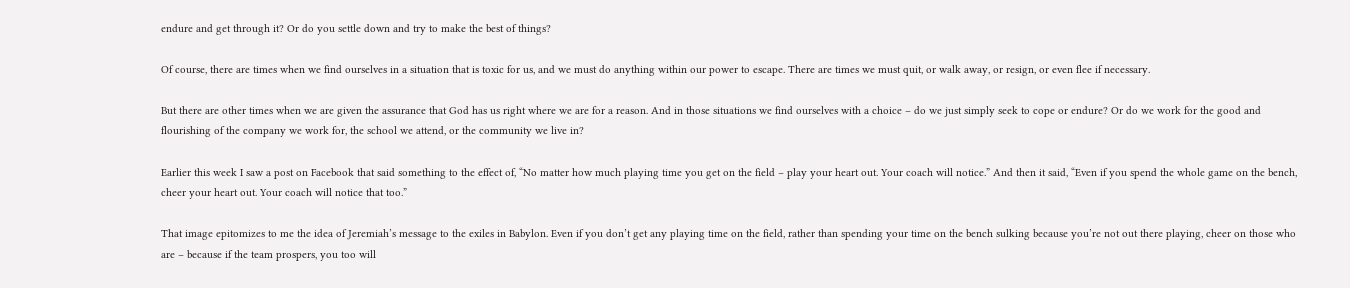endure and get through it? Or do you settle down and try to make the best of things?

Of course, there are times when we find ourselves in a situation that is toxic for us, and we must do anything within our power to escape. There are times we must quit, or walk away, or resign, or even flee if necessary.

But there are other times when we are given the assurance that God has us right where we are for a reason. And in those situations we find ourselves with a choice – do we just simply seek to cope or endure? Or do we work for the good and flourishing of the company we work for, the school we attend, or the community we live in?

Earlier this week I saw a post on Facebook that said something to the effect of, “No matter how much playing time you get on the field – play your heart out. Your coach will notice.” And then it said, “Even if you spend the whole game on the bench, cheer your heart out. Your coach will notice that too.”

That image epitomizes to me the idea of Jeremiah’s message to the exiles in Babylon. Even if you don’t get any playing time on the field, rather than spending your time on the bench sulking because you’re not out there playing, cheer on those who are – because if the team prospers, you too will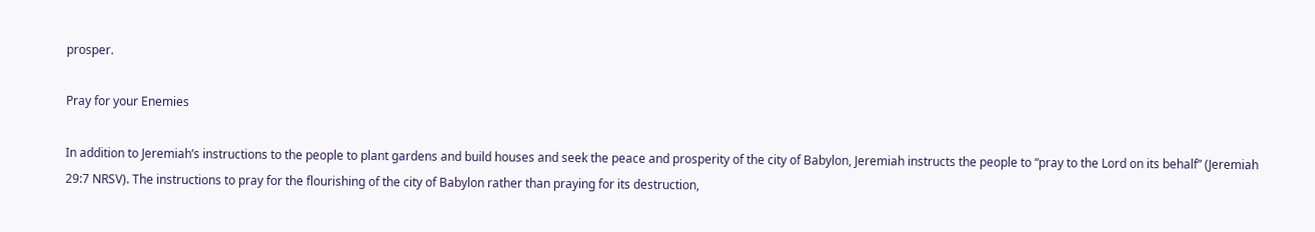prosper.

Pray for your Enemies

In addition to Jeremiah’s instructions to the people to plant gardens and build houses and seek the peace and prosperity of the city of Babylon, Jeremiah instructs the people to “pray to the Lord on its behalf” (Jeremiah 29:7 NRSV). The instructions to pray for the flourishing of the city of Babylon rather than praying for its destruction,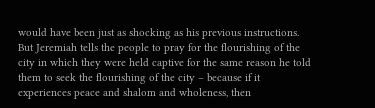would have been just as shocking as his previous instructions.  But Jeremiah tells the people to pray for the flourishing of the city in which they were held captive for the same reason he told them to seek the flourishing of the city – because if it experiences peace and shalom and wholeness, then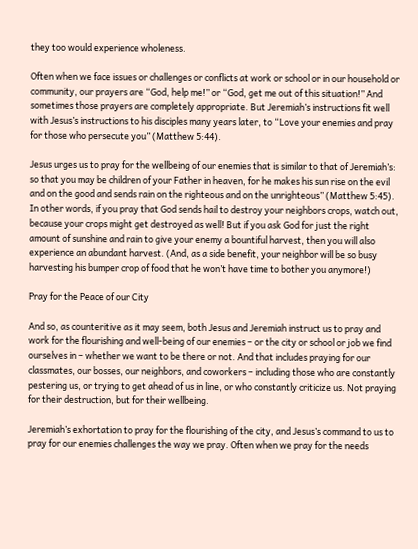they too would experience wholeness.

Often when we face issues or challenges or conflicts at work or school or in our household or community, our prayers are “God, help me!” or “God, get me out of this situation!” And sometimes those prayers are completely appropriate. But Jeremiah’s instructions fit well with Jesus’s instructions to his disciples many years later, to “Love your enemies and pray for those who persecute you” (Matthew 5:44).

Jesus urges us to pray for the wellbeing of our enemies that is similar to that of Jeremiah’s: so that you may be children of your Father in heaven, for he makes his sun rise on the evil and on the good and sends rain on the righteous and on the unrighteous” (Matthew 5:45). In other words, if you pray that God sends hail to destroy your neighbors crops, watch out, because your crops might get destroyed as well! But if you ask God for just the right amount of sunshine and rain to give your enemy a bountiful harvest, then you will also experience an abundant harvest. (And, as a side benefit, your neighbor will be so busy harvesting his bumper crop of food that he won’t have time to bother you anymore!)

Pray for the Peace of our City

And so, as counteritive as it may seem, both Jesus and Jeremiah instruct us to pray and work for the flourishing and well-being of our enemies – or the city or school or job we find ourselves in – whether we want to be there or not. And that includes praying for our classmates, our bosses, our neighbors, and coworkers – including those who are constantly pestering us, or trying to get ahead of us in line, or who constantly criticize us. Not praying for their destruction, but for their wellbeing.

Jeremiah’s exhortation to pray for the flourishing of the city, and Jesus’s command to us to pray for our enemies challenges the way we pray. Often when we pray for the needs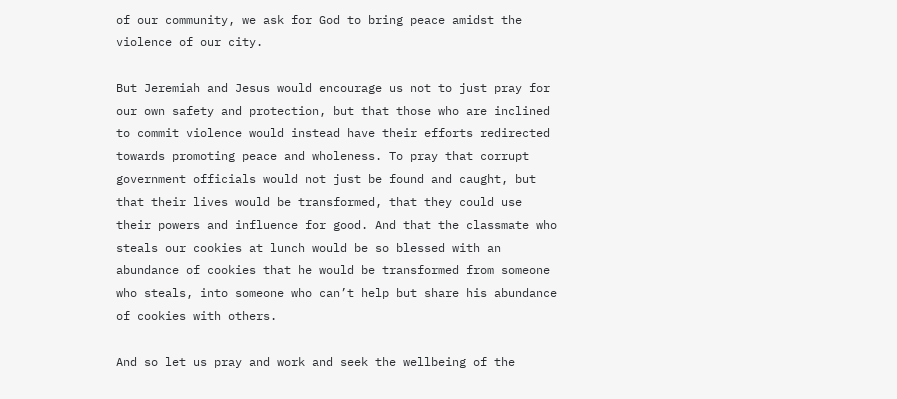of our community, we ask for God to bring peace amidst the violence of our city.

But Jeremiah and Jesus would encourage us not to just pray for our own safety and protection, but that those who are inclined to commit violence would instead have their efforts redirected towards promoting peace and wholeness. To pray that corrupt government officials would not just be found and caught, but that their lives would be transformed, that they could use their powers and influence for good. And that the classmate who steals our cookies at lunch would be so blessed with an abundance of cookies that he would be transformed from someone who steals, into someone who can’t help but share his abundance of cookies with others.

And so let us pray and work and seek the wellbeing of the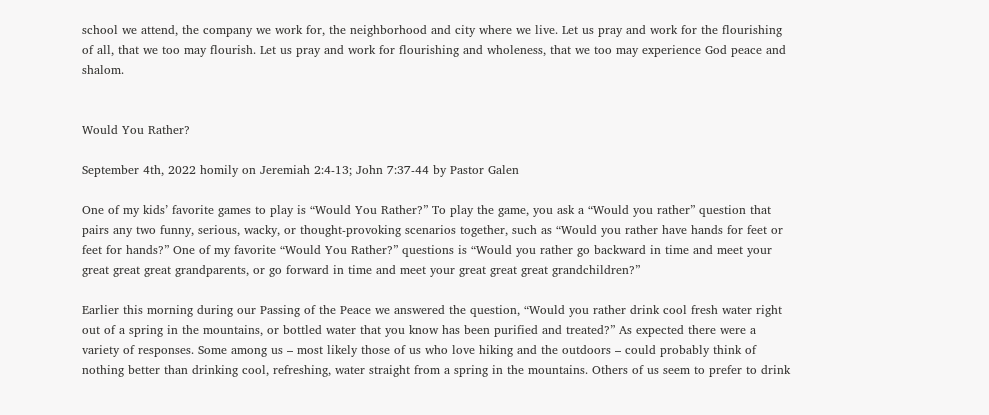school we attend, the company we work for, the neighborhood and city where we live. Let us pray and work for the flourishing of all, that we too may flourish. Let us pray and work for flourishing and wholeness, that we too may experience God peace and shalom.


Would You Rather?

September 4th, 2022 homily on Jeremiah 2:4-13; John 7:37-44 by Pastor Galen

One of my kids’ favorite games to play is “Would You Rather?” To play the game, you ask a “Would you rather” question that pairs any two funny, serious, wacky, or thought-provoking scenarios together, such as “Would you rather have hands for feet or feet for hands?” One of my favorite “Would You Rather?” questions is “Would you rather go backward in time and meet your great great great grandparents, or go forward in time and meet your great great great grandchildren?”

Earlier this morning during our Passing of the Peace we answered the question, “Would you rather drink cool fresh water right out of a spring in the mountains, or bottled water that you know has been purified and treated?” As expected there were a variety of responses. Some among us – most likely those of us who love hiking and the outdoors – could probably think of nothing better than drinking cool, refreshing, water straight from a spring in the mountains. Others of us seem to prefer to drink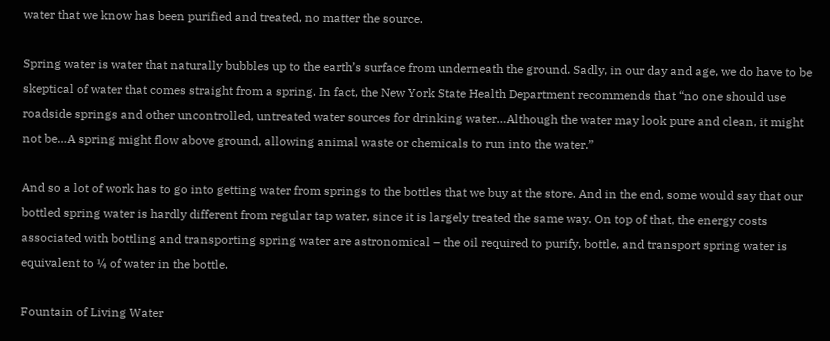water that we know has been purified and treated, no matter the source.

Spring water is water that naturally bubbles up to the earth’s surface from underneath the ground. Sadly, in our day and age, we do have to be skeptical of water that comes straight from a spring. In fact, the New York State Health Department recommends that “no one should use roadside springs and other uncontrolled, untreated water sources for drinking water…Although the water may look pure and clean, it might not be…A spring might flow above ground, allowing animal waste or chemicals to run into the water.”

And so a lot of work has to go into getting water from springs to the bottles that we buy at the store. And in the end, some would say that our bottled spring water is hardly different from regular tap water, since it is largely treated the same way. On top of that, the energy costs associated with bottling and transporting spring water are astronomical – the oil required to purify, bottle, and transport spring water is equivalent to ¼ of water in the bottle.

Fountain of Living Water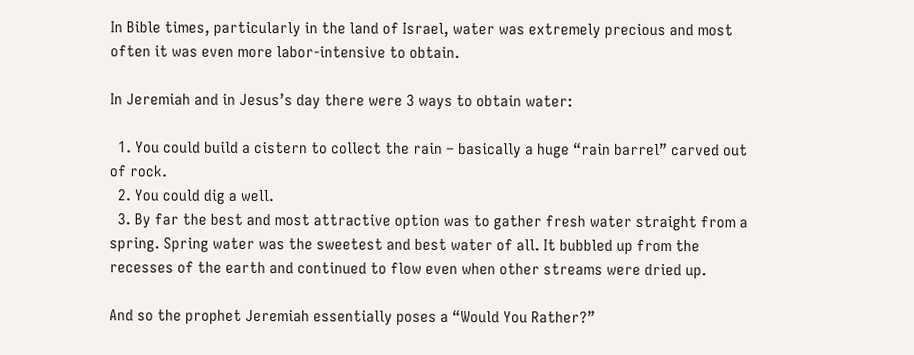In Bible times, particularly in the land of Israel, water was extremely precious and most often it was even more labor-intensive to obtain.

In Jeremiah and in Jesus’s day there were 3 ways to obtain water:

  1. You could build a cistern to collect the rain – basically a huge “rain barrel” carved out of rock.
  2. You could dig a well.
  3. By far the best and most attractive option was to gather fresh water straight from a spring. Spring water was the sweetest and best water of all. It bubbled up from the recesses of the earth and continued to flow even when other streams were dried up.

And so the prophet Jeremiah essentially poses a “Would You Rather?”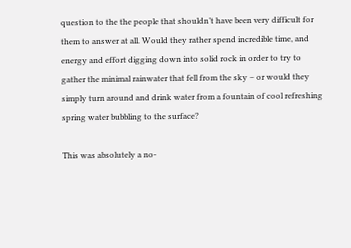question to the the people that shouldn’t have been very difficult for them to answer at all. Would they rather spend incredible time, and energy and effort digging down into solid rock in order to try to gather the minimal rainwater that fell from the sky – or would they simply turn around and drink water from a fountain of cool refreshing spring water bubbling to the surface?

This was absolutely a no-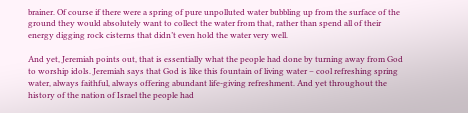brainer. Of course if there were a spring of pure unpolluted water bubbling up from the surface of the ground they would absolutely want to collect the water from that, rather than spend all of their energy digging rock cisterns that didn’t even hold the water very well.

And yet, Jeremiah points out, that is essentially what the people had done by turning away from God to worship idols. Jeremiah says that God is like this fountain of living water – cool refreshing spring water, always faithful, always offering abundant life-giving refreshment. And yet throughout the history of the nation of Israel the people had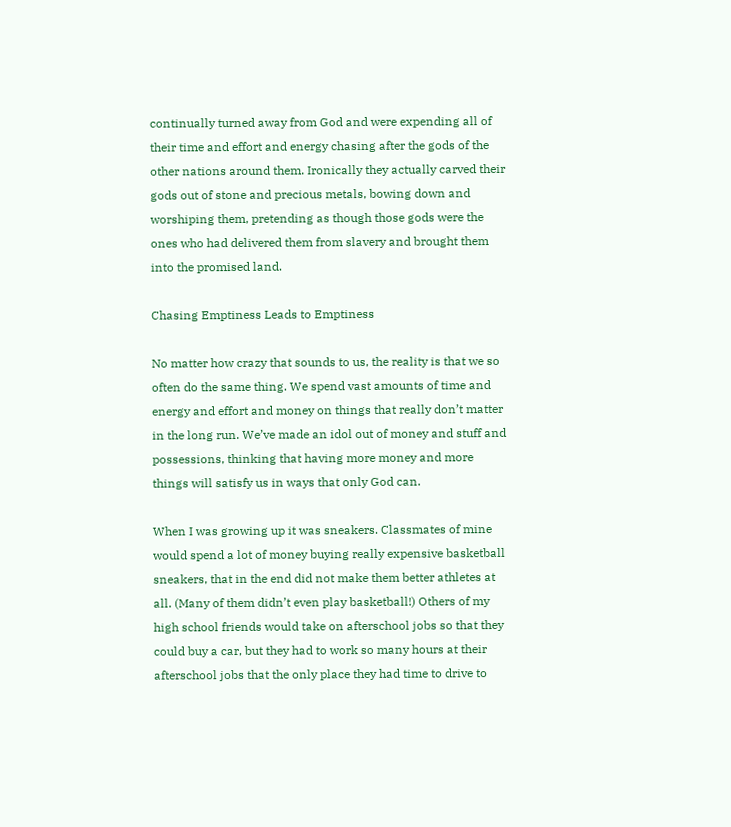continually turned away from God and were expending all of their time and effort and energy chasing after the gods of the other nations around them. Ironically they actually carved their gods out of stone and precious metals, bowing down and worshiping them, pretending as though those gods were the ones who had delivered them from slavery and brought them into the promised land.

Chasing Emptiness Leads to Emptiness

No matter how crazy that sounds to us, the reality is that we so often do the same thing. We spend vast amounts of time and energy and effort and money on things that really don’t matter in the long run. We’ve made an idol out of money and stuff and possessions, thinking that having more money and more things will satisfy us in ways that only God can.

When I was growing up it was sneakers. Classmates of mine would spend a lot of money buying really expensive basketball sneakers, that in the end did not make them better athletes at all. (Many of them didn’t even play basketball!) Others of my high school friends would take on afterschool jobs so that they could buy a car, but they had to work so many hours at their afterschool jobs that the only place they had time to drive to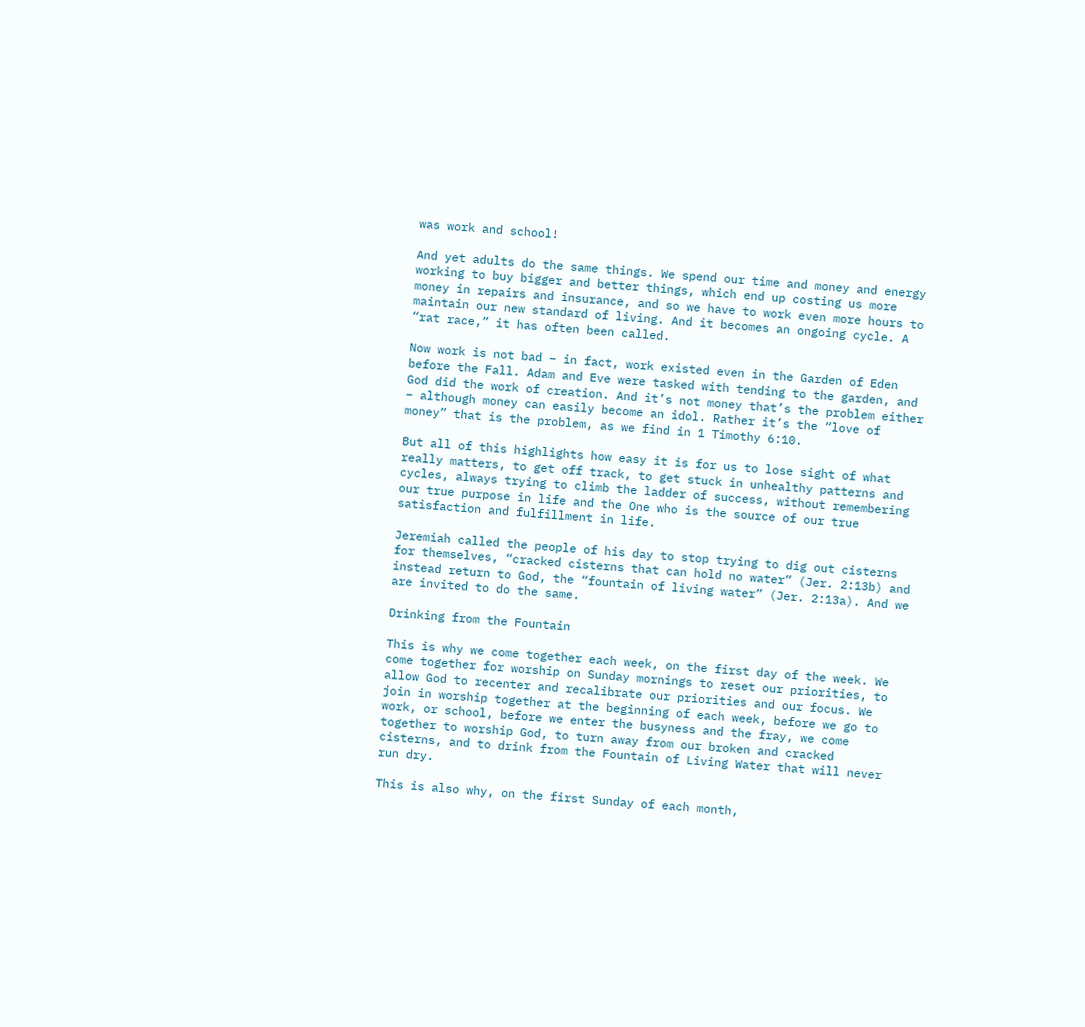was work and school!

And yet adults do the same things. We spend our time and money and energy working to buy bigger and better things, which end up costing us more money in repairs and insurance, and so we have to work even more hours to maintain our new standard of living. And it becomes an ongoing cycle. A “rat race,” it has often been called.

Now work is not bad – in fact, work existed even in the Garden of Eden before the Fall. Adam and Eve were tasked with tending to the garden, and God did the work of creation. And it’s not money that’s the problem either – although money can easily become an idol. Rather it’s the “love of money” that is the problem, as we find in 1 Timothy 6:10.

But all of this highlights how easy it is for us to lose sight of what really matters, to get off track, to get stuck in unhealthy patterns and cycles, always trying to climb the ladder of success, without remembering our true purpose in life and the One who is the source of our true satisfaction and fulfillment in life.

Jeremiah called the people of his day to stop trying to dig out cisterns for themselves, “cracked cisterns that can hold no water” (Jer. 2:13b) and instead return to God, the “fountain of living water” (Jer. 2:13a). And we are invited to do the same.

Drinking from the Fountain

This is why we come together each week, on the first day of the week. We come together for worship on Sunday mornings to reset our priorities, to allow God to recenter and recalibrate our priorities and our focus. We join in worship together at the beginning of each week, before we go to work, or school, before we enter the busyness and the fray, we come together to worship God, to turn away from our broken and cracked cisterns, and to drink from the Fountain of Living Water that will never run dry.

This is also why, on the first Sunday of each month,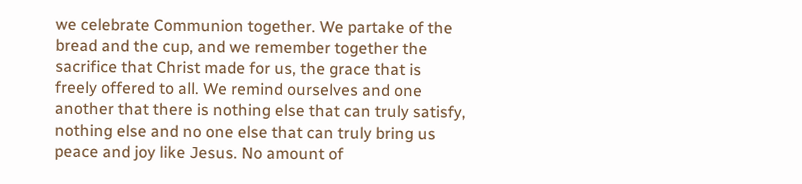we celebrate Communion together. We partake of the bread and the cup, and we remember together the sacrifice that Christ made for us, the grace that is freely offered to all. We remind ourselves and one another that there is nothing else that can truly satisfy, nothing else and no one else that can truly bring us peace and joy like Jesus. No amount of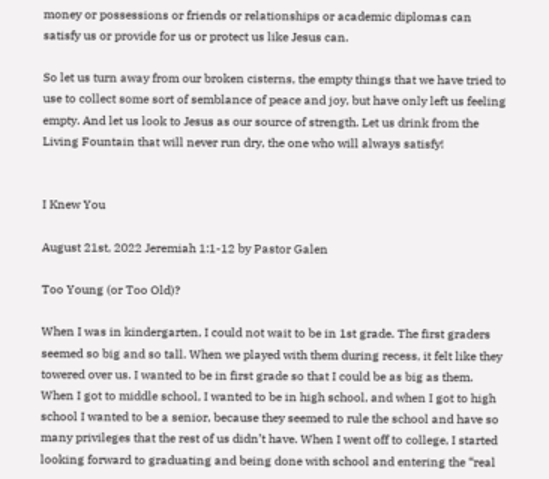money or possessions or friends or relationships or academic diplomas can satisfy us or provide for us or protect us like Jesus can.

So let us turn away from our broken cisterns, the empty things that we have tried to use to collect some sort of semblance of peace and joy, but have only left us feeling empty. And let us look to Jesus as our source of strength. Let us drink from the Living Fountain that will never run dry, the one who will always satisfy!


I Knew You

August 21st, 2022 Jeremiah 1:1-12 by Pastor Galen

Too Young (or Too Old)?

When I was in kindergarten, I could not wait to be in 1st grade. The first graders seemed so big and so tall. When we played with them during recess, it felt like they towered over us. I wanted to be in first grade so that I could be as big as them. When I got to middle school, I wanted to be in high school, and when I got to high school I wanted to be a senior, because they seemed to rule the school and have so many privileges that the rest of us didn’t have. When I went off to college, I started looking forward to graduating and being done with school and entering the “real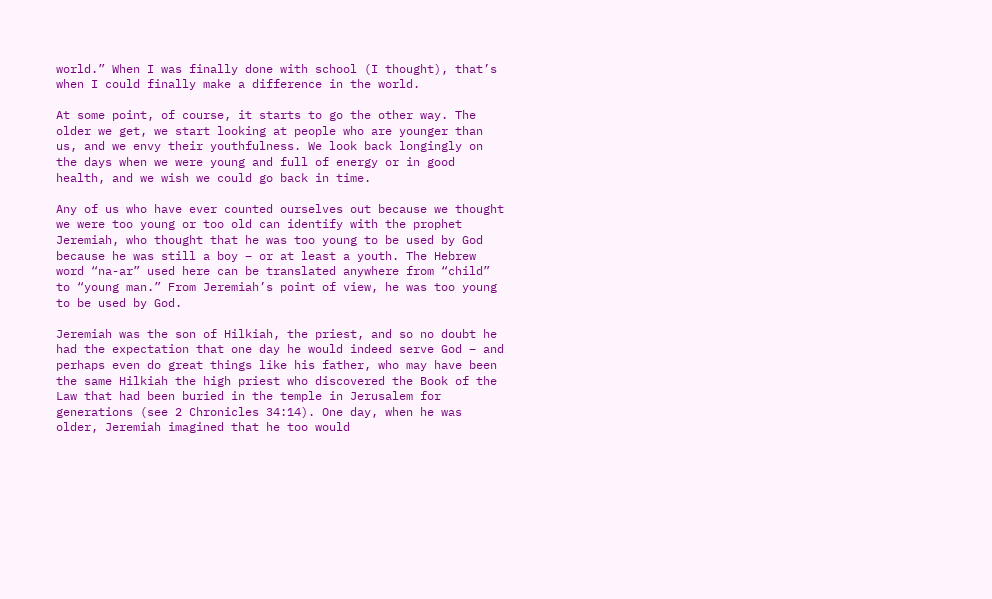world.” When I was finally done with school (I thought), that’s when I could finally make a difference in the world.

At some point, of course, it starts to go the other way. The older we get, we start looking at people who are younger than us, and we envy their youthfulness. We look back longingly on the days when we were young and full of energy or in good health, and we wish we could go back in time.

Any of us who have ever counted ourselves out because we thought we were too young or too old can identify with the prophet Jeremiah, who thought that he was too young to be used by God because he was still a boy – or at least a youth. The Hebrew word “na-ar” used here can be translated anywhere from “child” to “young man.” From Jeremiah’s point of view, he was too young to be used by God.

Jeremiah was the son of Hilkiah, the priest, and so no doubt he had the expectation that one day he would indeed serve God – and perhaps even do great things like his father, who may have been the same Hilkiah the high priest who discovered the Book of the Law that had been buried in the temple in Jerusalem for generations (see 2 Chronicles 34:14). One day, when he was older, Jeremiah imagined that he too would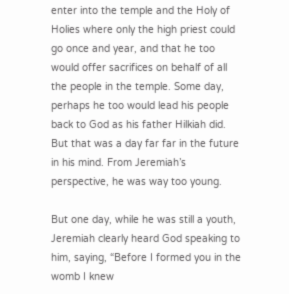enter into the temple and the Holy of Holies where only the high priest could go once and year, and that he too would offer sacrifices on behalf of all the people in the temple. Some day, perhaps he too would lead his people back to God as his father Hilkiah did. But that was a day far far in the future in his mind. From Jeremiah’s perspective, he was way too young.

But one day, while he was still a youth, Jeremiah clearly heard God speaking to him, saying, “Before I formed you in the womb I knew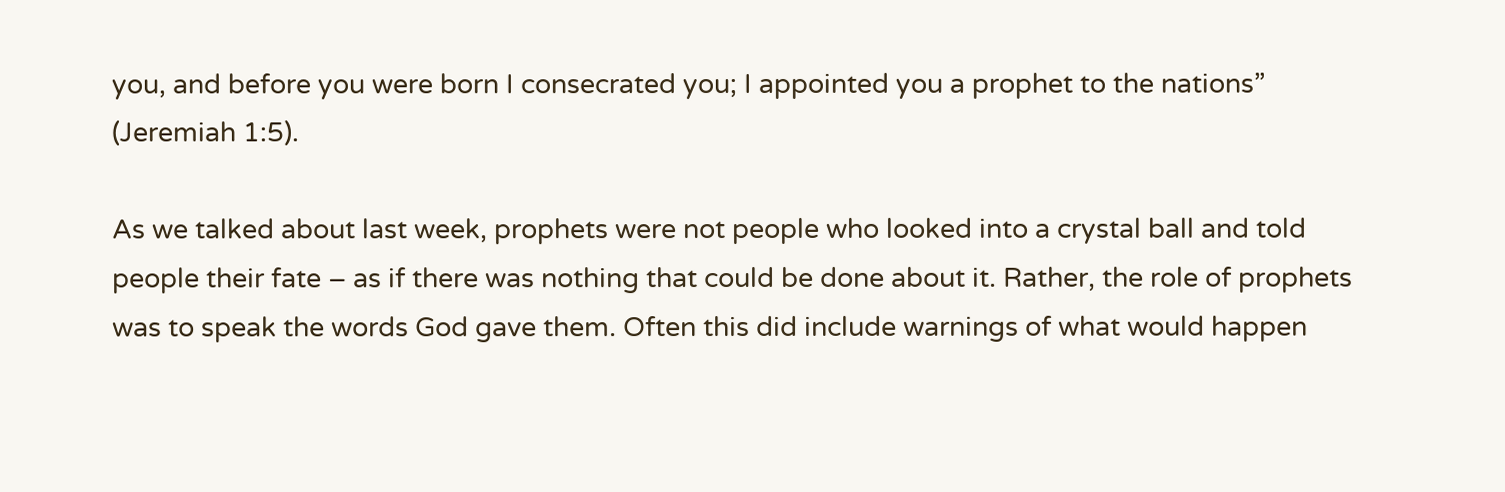you, and before you were born I consecrated you; I appointed you a prophet to the nations” (Jeremiah 1:5).

As we talked about last week, prophets were not people who looked into a crystal ball and told people their fate – as if there was nothing that could be done about it. Rather, the role of prophets was to speak the words God gave them. Often this did include warnings of what would happen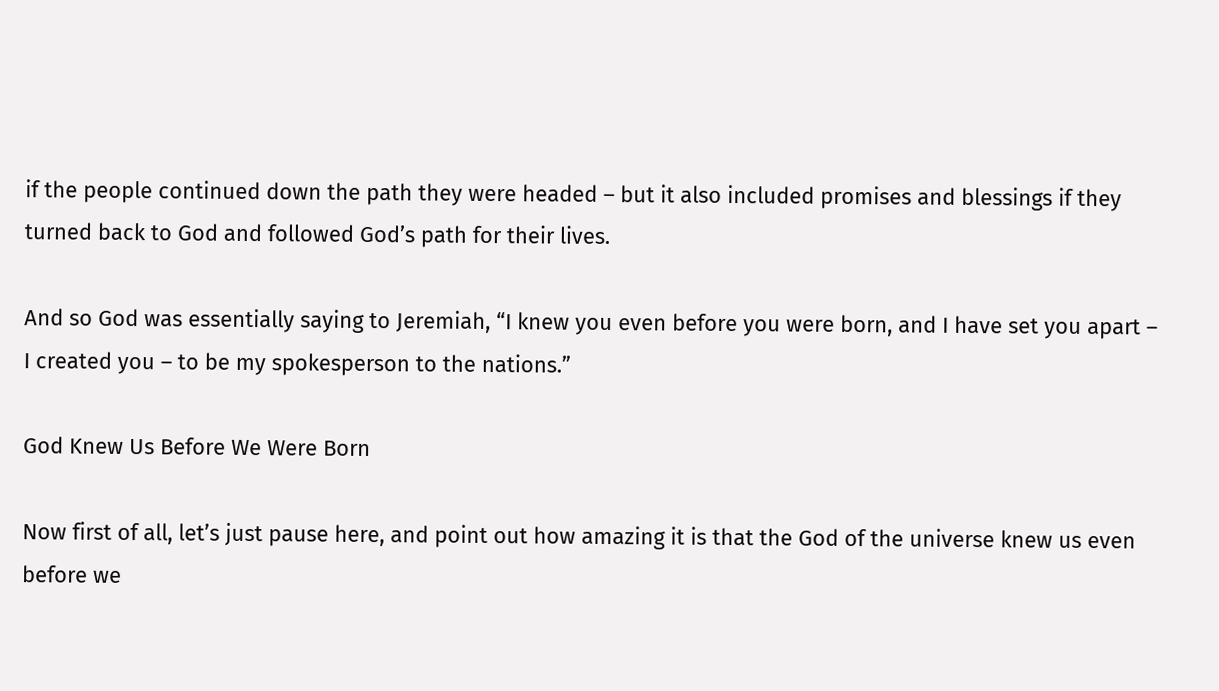if the people continued down the path they were headed – but it also included promises and blessings if they turned back to God and followed God’s path for their lives.

And so God was essentially saying to Jeremiah, “I knew you even before you were born, and I have set you apart – I created you – to be my spokesperson to the nations.”

God Knew Us Before We Were Born

Now first of all, let’s just pause here, and point out how amazing it is that the God of the universe knew us even before we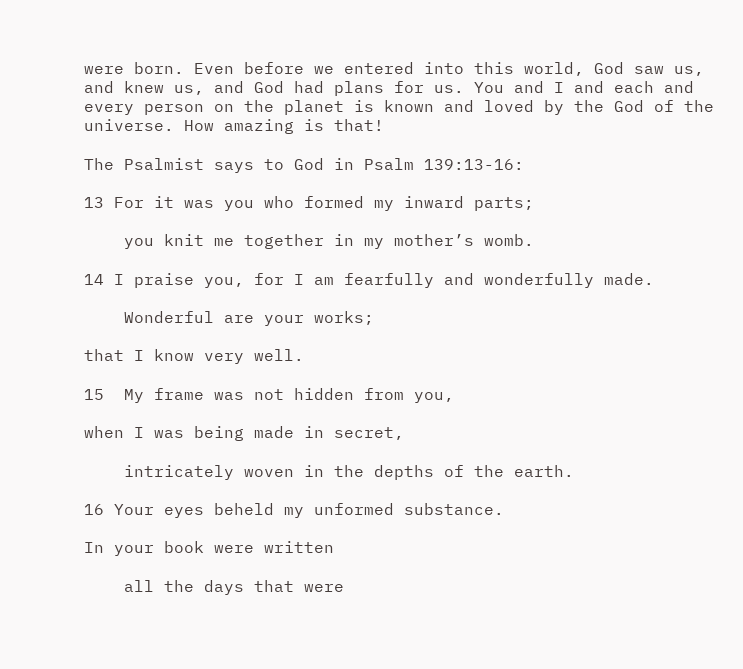were born. Even before we entered into this world, God saw us, and knew us, and God had plans for us. You and I and each and every person on the planet is known and loved by the God of the universe. How amazing is that!

The Psalmist says to God in Psalm 139:13-16:

13 For it was you who formed my inward parts;

    you knit me together in my mother’s womb.

14 I praise you, for I am fearfully and wonderfully made.

    Wonderful are your works;

that I know very well.

15  My frame was not hidden from you,

when I was being made in secret,

    intricately woven in the depths of the earth.

16 Your eyes beheld my unformed substance.

In your book were written

    all the days that were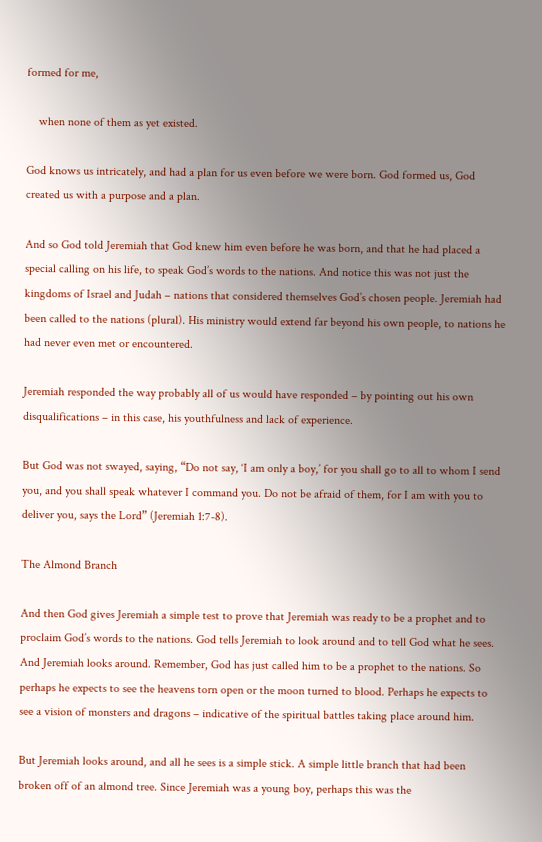formed for me,

    when none of them as yet existed.

God knows us intricately, and had a plan for us even before we were born. God formed us, God created us with a purpose and a plan.

And so God told Jeremiah that God knew him even before he was born, and that he had placed a special calling on his life, to speak God’s words to the nations. And notice this was not just the kingdoms of Israel and Judah – nations that considered themselves God’s chosen people. Jeremiah had been called to the nations (plural). His ministry would extend far beyond his own people, to nations he had never even met or encountered.

Jeremiah responded the way probably all of us would have responded – by pointing out his own disqualifications – in this case, his youthfulness and lack of experience.

But God was not swayed, saying, “Do not say, ‘I am only a boy,’ for you shall go to all to whom I send you, and you shall speak whatever I command you. Do not be afraid of them, for I am with you to deliver you, says the Lord” (Jeremiah 1:7-8).

The Almond Branch

And then God gives Jeremiah a simple test to prove that Jeremiah was ready to be a prophet and to proclaim God’s words to the nations. God tells Jeremiah to look around and to tell God what he sees. And Jeremiah looks around. Remember, God has just called him to be a prophet to the nations. So perhaps he expects to see the heavens torn open or the moon turned to blood. Perhaps he expects to see a vision of monsters and dragons – indicative of the spiritual battles taking place around him.

But Jeremiah looks around, and all he sees is a simple stick. A simple little branch that had been broken off of an almond tree. Since Jeremiah was a young boy, perhaps this was the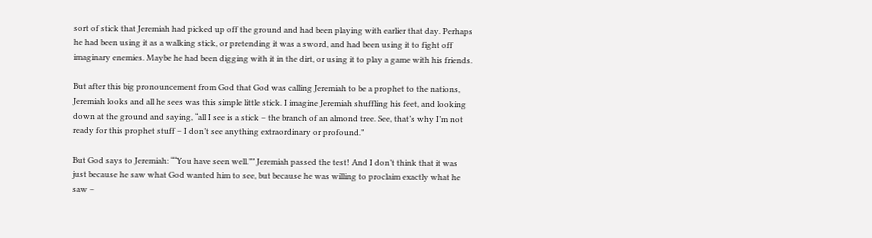sort of stick that Jeremiah had picked up off the ground and had been playing with earlier that day. Perhaps he had been using it as a walking stick, or pretending it was a sword, and had been using it to fight off imaginary enemies. Maybe he had been digging with it in the dirt, or using it to play a game with his friends.

But after this big pronouncement from God that God was calling Jeremiah to be a prophet to the nations, Jeremiah looks and all he sees was this simple little stick. I imagine Jeremiah shuffling his feet, and looking down at the ground and saying, “all I see is a stick – the branch of an almond tree. See, that’s why I’m not ready for this prophet stuff – I don’t see anything extraordinary or profound.”

But God says to Jeremiah: ““You have seen well.”” Jeremiah passed the test! And I don’t think that it was just because he saw what God wanted him to see, but because he was willing to proclaim exactly what he saw –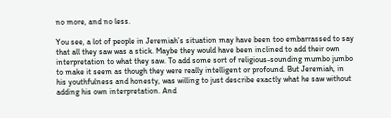no more, and no less.

You see, a lot of people in Jeremiah’s situation may have been too embarrassed to say that all they saw was a stick. Maybe they would have been inclined to add their own interpretation to what they saw. To add some sort of religious-sounding mumbo jumbo to make it seem as though they were really intelligent or profound. But Jeremiah, in his youthfulness and honesty, was willing to just describe exactly what he saw without adding his own interpretation. And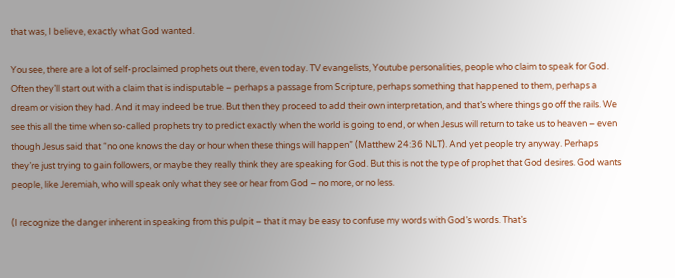that was, I believe, exactly what God wanted.

You see, there are a lot of self-proclaimed prophets out there, even today. TV evangelists, Youtube personalities, people who claim to speak for God. Often they’ll start out with a claim that is indisputable – perhaps a passage from Scripture, perhaps something that happened to them, perhaps a dream or vision they had. And it may indeed be true. But then they proceed to add their own interpretation, and that’s where things go off the rails. We see this all the time when so-called prophets try to predict exactly when the world is going to end, or when Jesus will return to take us to heaven – even though Jesus said that “no one knows the day or hour when these things will happen” (Matthew 24:36 NLT). And yet people try anyway. Perhaps they’re just trying to gain followers, or maybe they really think they are speaking for God. But this is not the type of prophet that God desires. God wants people, like Jeremiah, who will speak only what they see or hear from God – no more, or no less.

(I recognize the danger inherent in speaking from this pulpit – that it may be easy to confuse my words with God’s words. That’s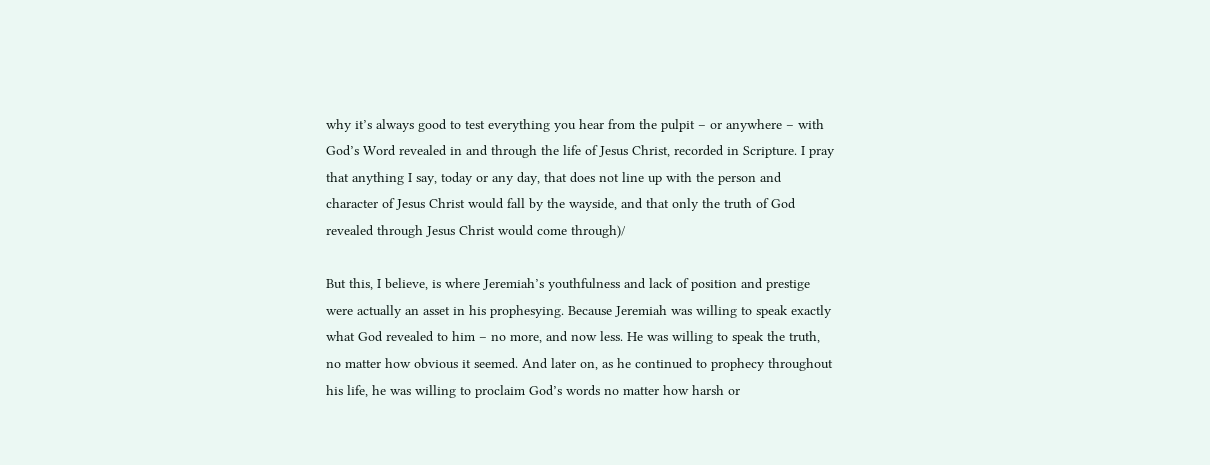why it’s always good to test everything you hear from the pulpit – or anywhere – with God’s Word revealed in and through the life of Jesus Christ, recorded in Scripture. I pray that anything I say, today or any day, that does not line up with the person and character of Jesus Christ would fall by the wayside, and that only the truth of God revealed through Jesus Christ would come through)/

But this, I believe, is where Jeremiah’s youthfulness and lack of position and prestige were actually an asset in his prophesying. Because Jeremiah was willing to speak exactly what God revealed to him – no more, and now less. He was willing to speak the truth, no matter how obvious it seemed. And later on, as he continued to prophecy throughout his life, he was willing to proclaim God’s words no matter how harsh or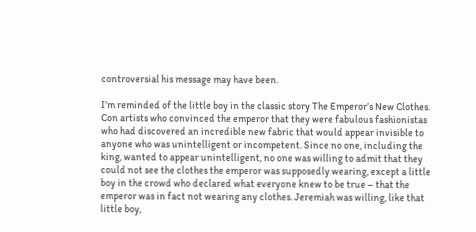controversial his message may have been.

I’m reminded of the little boy in the classic story The Emperor’s New Clothes. Con artists who convinced the emperor that they were fabulous fashionistas who had discovered an incredible new fabric that would appear invisible to anyone who was unintelligent or incompetent. Since no one, including the king, wanted to appear unintelligent, no one was willing to admit that they could not see the clothes the emperor was supposedly wearing, except a little boy in the crowd who declared what everyone knew to be true – that the emperor was in fact not wearing any clothes. Jeremiah was willing, like that little boy,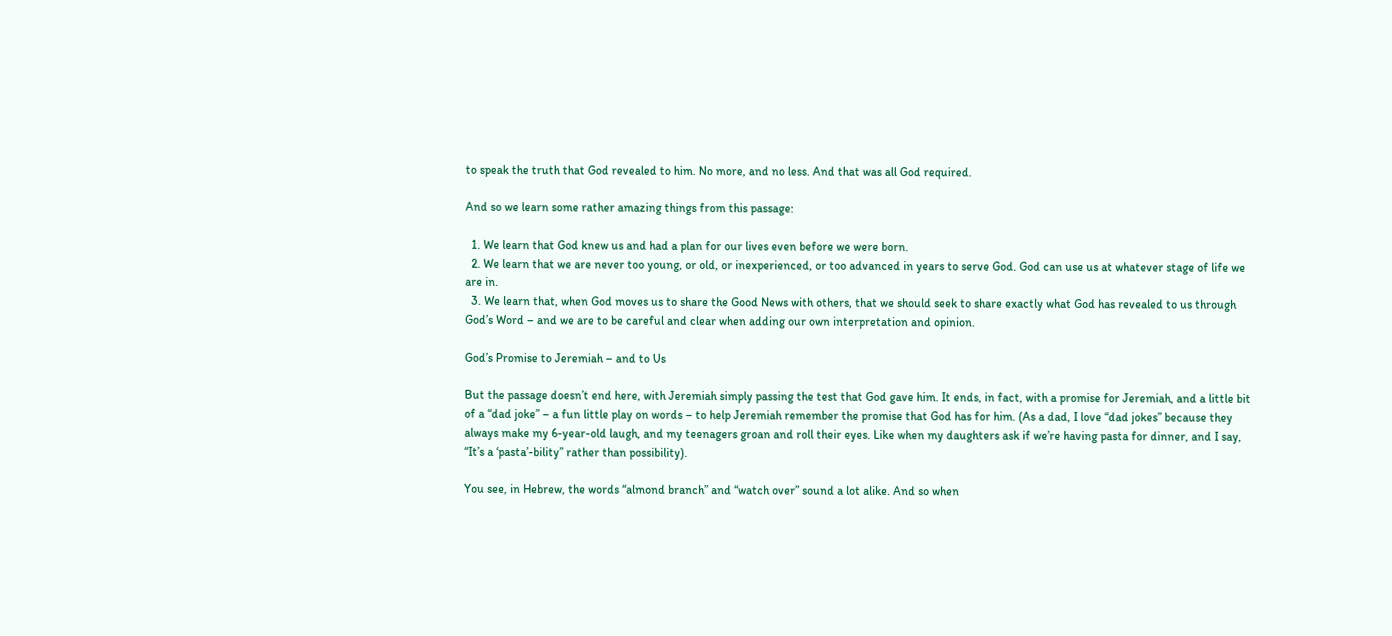to speak the truth that God revealed to him. No more, and no less. And that was all God required.

And so we learn some rather amazing things from this passage:

  1. We learn that God knew us and had a plan for our lives even before we were born.
  2. We learn that we are never too young, or old, or inexperienced, or too advanced in years to serve God. God can use us at whatever stage of life we are in.
  3. We learn that, when God moves us to share the Good News with others, that we should seek to share exactly what God has revealed to us through God’s Word – and we are to be careful and clear when adding our own interpretation and opinion.

God’s Promise to Jeremiah – and to Us

But the passage doesn’t end here, with Jeremiah simply passing the test that God gave him. It ends, in fact, with a promise for Jeremiah, and a little bit of a “dad joke” – a fun little play on words – to help Jeremiah remember the promise that God has for him. (As a dad, I love “dad jokes” because they always make my 6-year-old laugh, and my teenagers groan and roll their eyes. Like when my daughters ask if we’re having pasta for dinner, and I say, “It’s a ‘pasta’-bility” rather than possibility).

You see, in Hebrew, the words “almond branch” and “watch over” sound a lot alike. And so when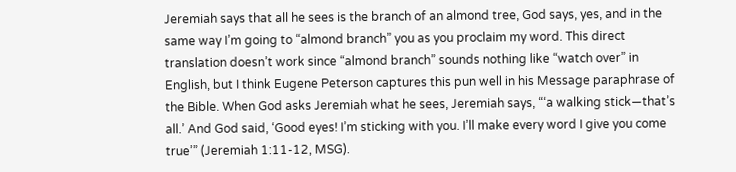Jeremiah says that all he sees is the branch of an almond tree, God says, yes, and in the same way I’m going to “almond branch” you as you proclaim my word. This direct translation doesn’t work since “almond branch” sounds nothing like “watch over” in English, but I think Eugene Peterson captures this pun well in his Message paraphrase of the Bible. When God asks Jeremiah what he sees, Jeremiah says, “‘a walking stick—that’s all.’ And God said, ‘Good eyes! I’m sticking with you. I’ll make every word I give you come true’” (Jeremiah 1:11-12, MSG).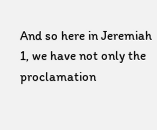And so here in Jeremiah 1, we have not only the proclamation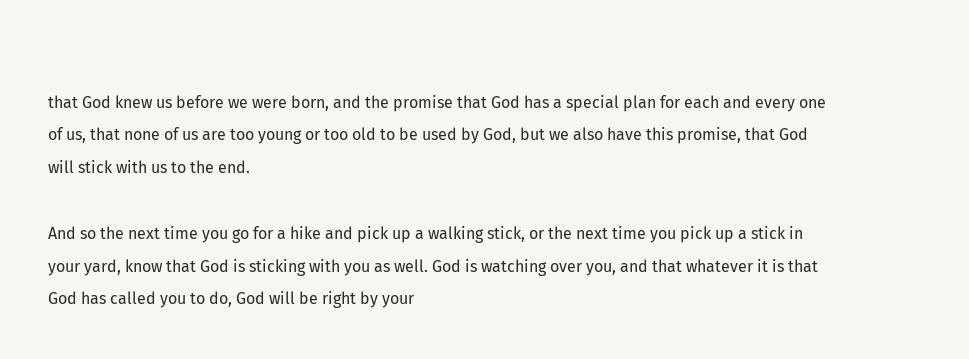that God knew us before we were born, and the promise that God has a special plan for each and every one of us, that none of us are too young or too old to be used by God, but we also have this promise, that God will stick with us to the end.

And so the next time you go for a hike and pick up a walking stick, or the next time you pick up a stick in your yard, know that God is sticking with you as well. God is watching over you, and that whatever it is that God has called you to do, God will be right by your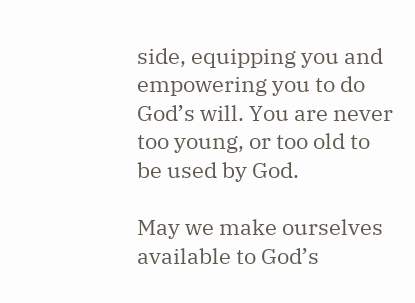side, equipping you and empowering you to do God’s will. You are never too young, or too old to be used by God.

May we make ourselves available to God’s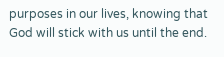purposes in our lives, knowing that God will stick with us until the end.